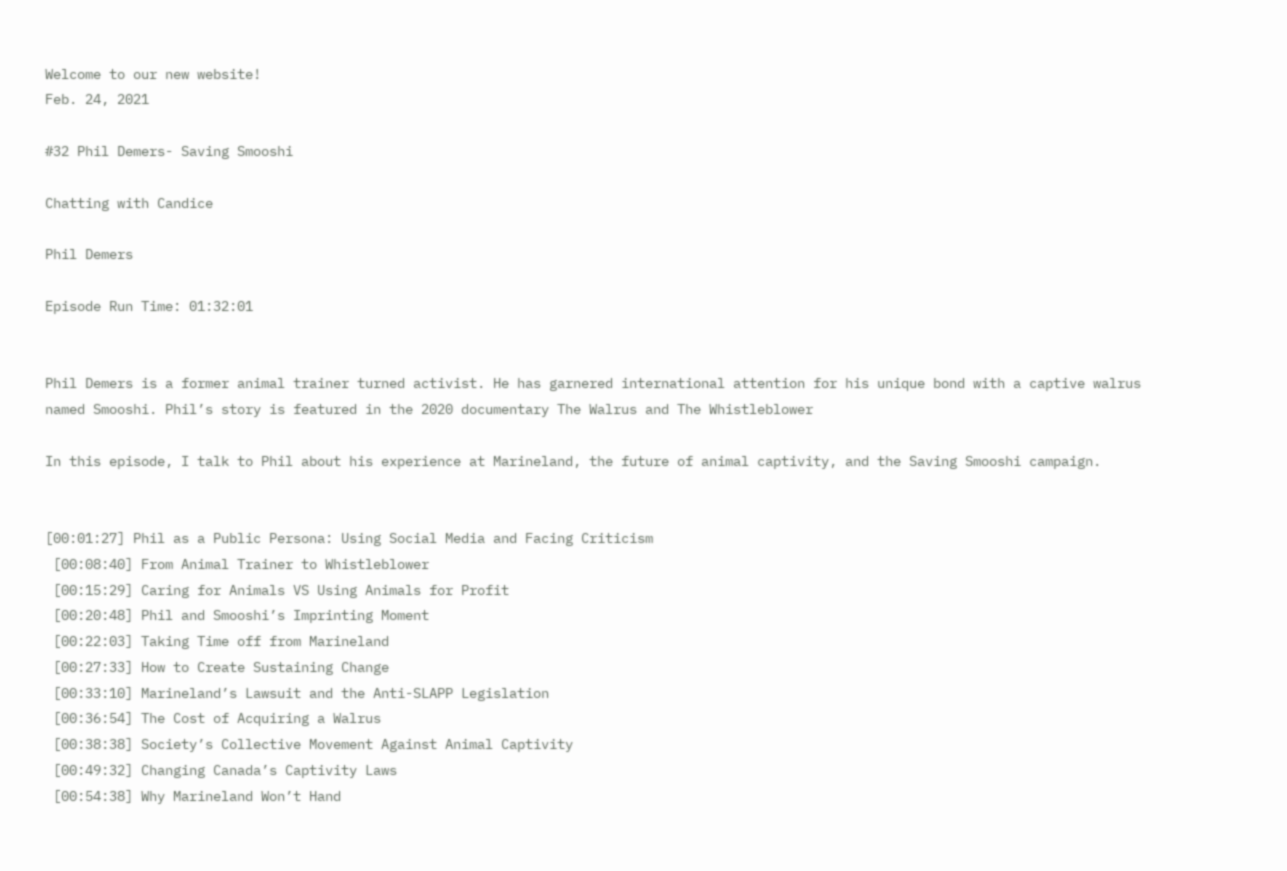Welcome to our new website!
Feb. 24, 2021

#32 Phil Demers- Saving Smooshi

Chatting with Candice

Phil Demers

Episode Run Time: 01:32:01


Phil Demers is a former animal trainer turned activist. He has garnered international attention for his unique bond with a captive walrus named Smooshi. Phil’s story is featured in the 2020 documentary The Walrus and The Whistleblower

In this episode, I talk to Phil about his experience at Marineland, the future of animal captivity, and the Saving Smooshi campaign.


[00:01:27] Phil as a Public Persona: Using Social Media and Facing Criticism
 [00:08:40] From Animal Trainer to Whistleblower
 [00:15:29] Caring for Animals VS Using Animals for Profit
 [00:20:48] Phil and Smooshi’s Imprinting Moment
 [00:22:03] Taking Time off from Marineland
 [00:27:33] How to Create Sustaining Change
 [00:33:10] Marineland’s Lawsuit and the Anti-SLAPP Legislation
 [00:36:54] The Cost of Acquiring a Walrus
 [00:38:38] Society’s Collective Movement Against Animal Captivity
 [00:49:32] Changing Canada’s Captivity Laws
 [00:54:38] Why Marineland Won’t Hand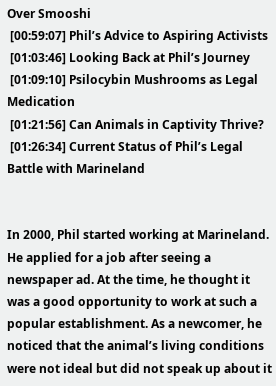Over Smooshi
 [00:59:07] Phil’s Advice to Aspiring Activists
 [01:03:46] Looking Back at Phil’s Journey
 [01:09:10] Psilocybin Mushrooms as Legal Medication
 [01:21:56] Can Animals in Captivity Thrive?
 [01:26:34] Current Status of Phil’s Legal Battle with Marineland


In 2000, Phil started working at Marineland. He applied for a job after seeing a newspaper ad. At the time, he thought it was a good opportunity to work at such a popular establishment. As a newcomer, he noticed that the animal’s living conditions were not ideal but did not speak up about it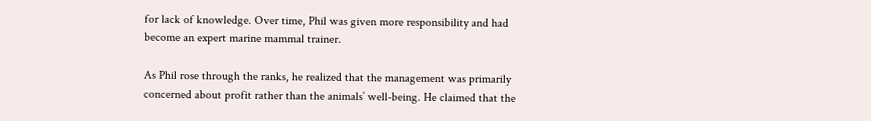for lack of knowledge. Over time, Phil was given more responsibility and had become an expert marine mammal trainer.

As Phil rose through the ranks, he realized that the management was primarily concerned about profit rather than the animals’ well-being. He claimed that the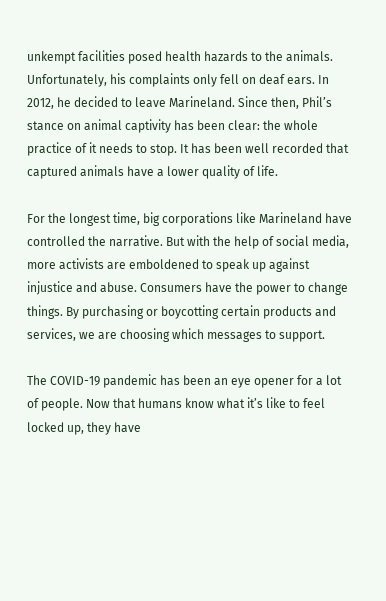unkempt facilities posed health hazards to the animals. Unfortunately, his complaints only fell on deaf ears. In 2012, he decided to leave Marineland. Since then, Phil’s stance on animal captivity has been clear: the whole practice of it needs to stop. It has been well recorded that captured animals have a lower quality of life.

For the longest time, big corporations like Marineland have controlled the narrative. But with the help of social media, more activists are emboldened to speak up against injustice and abuse. Consumers have the power to change things. By purchasing or boycotting certain products and services, we are choosing which messages to support.

The COVID-19 pandemic has been an eye opener for a lot of people. Now that humans know what it’s like to feel locked up, they have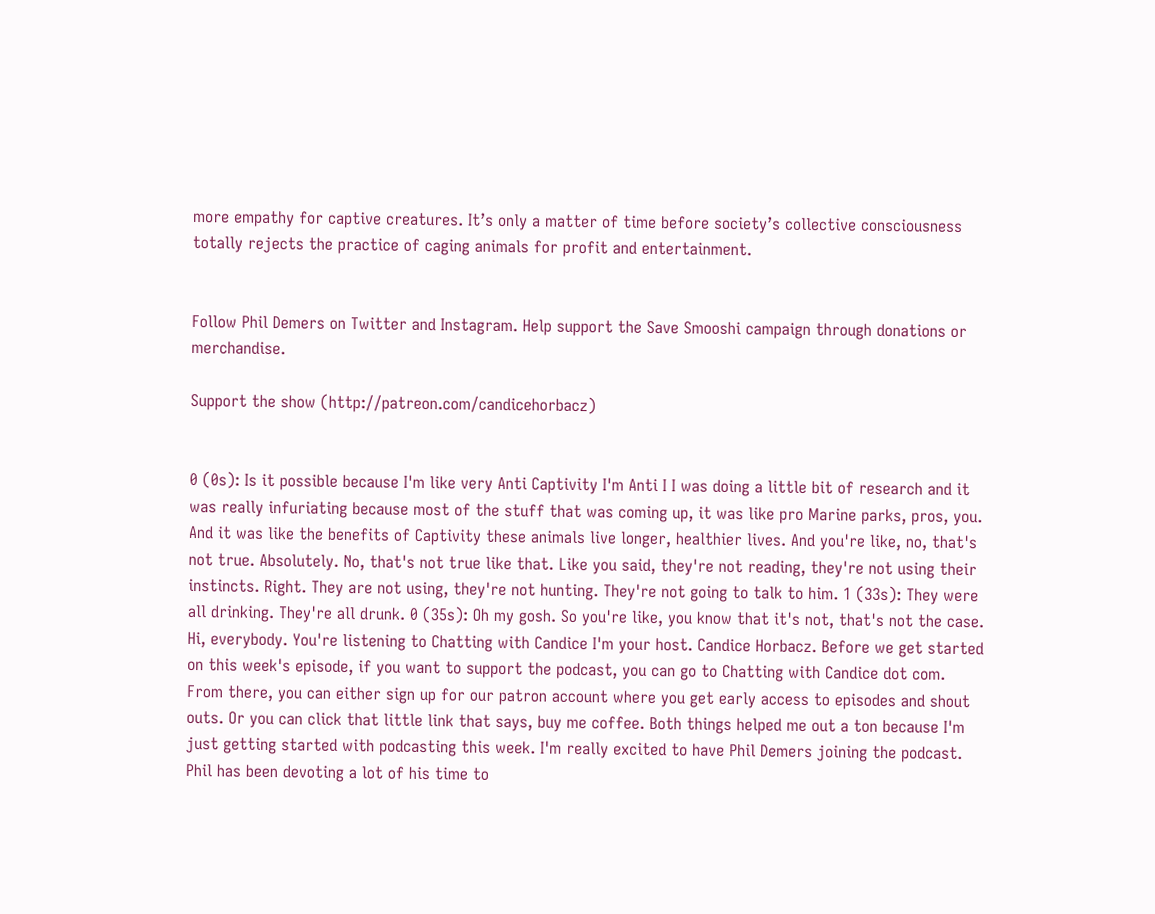more empathy for captive creatures. It’s only a matter of time before society’s collective consciousness totally rejects the practice of caging animals for profit and entertainment.


Follow Phil Demers on Twitter and Instagram. Help support the Save Smooshi campaign through donations or merchandise.

Support the show (http://patreon.com/candicehorbacz)


0 (0s): Is it possible because I'm like very Anti Captivity I'm Anti I I was doing a little bit of research and it was really infuriating because most of the stuff that was coming up, it was like pro Marine parks, pros, you. And it was like the benefits of Captivity these animals live longer, healthier lives. And you're like, no, that's not true. Absolutely. No, that's not true like that. Like you said, they're not reading, they're not using their instincts. Right. They are not using, they're not hunting. They're not going to talk to him. 1 (33s): They were all drinking. They're all drunk. 0 (35s): Oh my gosh. So you're like, you know that it's not, that's not the case. Hi, everybody. You're listening to Chatting with Candice I'm your host. Candice Horbacz. Before we get started on this week's episode, if you want to support the podcast, you can go to Chatting with Candice dot com. From there, you can either sign up for our patron account where you get early access to episodes and shout outs. Or you can click that little link that says, buy me coffee. Both things helped me out a ton because I'm just getting started with podcasting this week. I'm really excited to have Phil Demers joining the podcast. Phil has been devoting a lot of his time to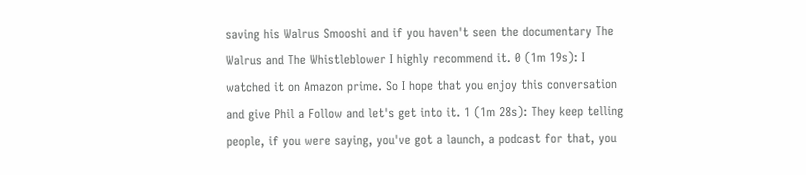saving his Walrus Smooshi and if you haven't seen the documentary The Walrus and The Whistleblower I highly recommend it. 0 (1m 19s): I watched it on Amazon prime. So I hope that you enjoy this conversation and give Phil a Follow and let's get into it. 1 (1m 28s): They keep telling people, if you were saying, you've got a launch, a podcast for that, you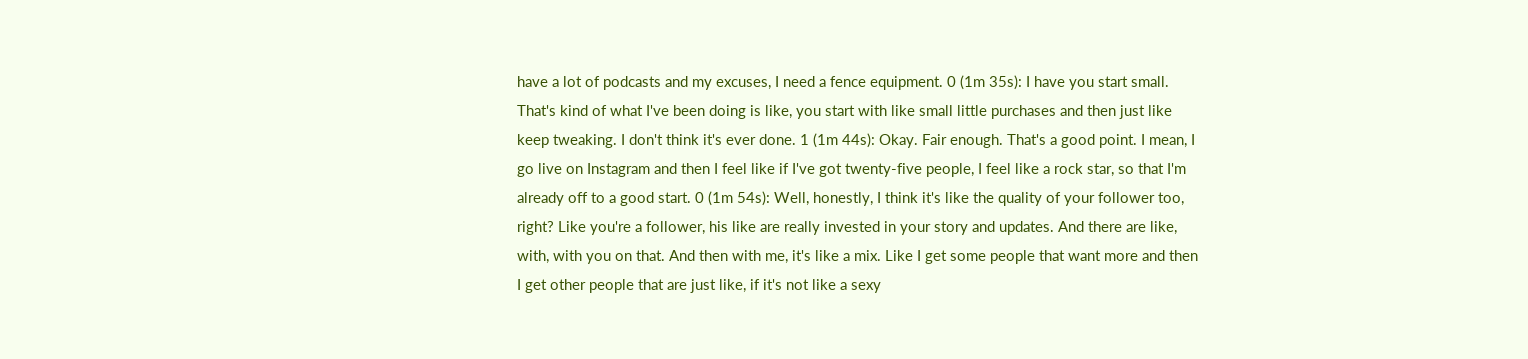have a lot of podcasts and my excuses, I need a fence equipment. 0 (1m 35s): I have you start small. That's kind of what I've been doing is like, you start with like small little purchases and then just like keep tweaking. I don't think it's ever done. 1 (1m 44s): Okay. Fair enough. That's a good point. I mean, I go live on Instagram and then I feel like if I've got twenty-five people, I feel like a rock star, so that I'm already off to a good start. 0 (1m 54s): Well, honestly, I think it's like the quality of your follower too, right? Like you're a follower, his like are really invested in your story and updates. And there are like, with, with you on that. And then with me, it's like a mix. Like I get some people that want more and then I get other people that are just like, if it's not like a sexy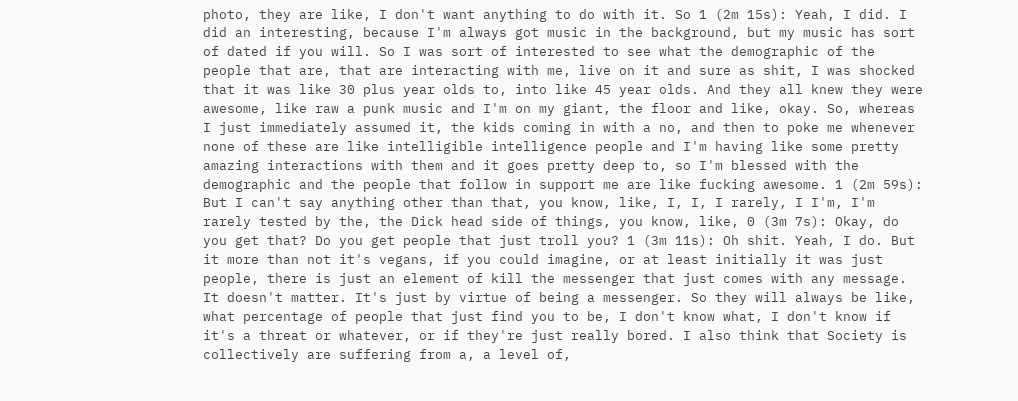photo, they are like, I don't want anything to do with it. So 1 (2m 15s): Yeah, I did. I did an interesting, because I'm always got music in the background, but my music has sort of dated if you will. So I was sort of interested to see what the demographic of the people that are, that are interacting with me, live on it and sure as shit, I was shocked that it was like 30 plus year olds to, into like 45 year olds. And they all knew they were awesome, like raw a punk music and I'm on my giant, the floor and like, okay. So, whereas I just immediately assumed it, the kids coming in with a no, and then to poke me whenever none of these are like intelligible intelligence people and I'm having like some pretty amazing interactions with them and it goes pretty deep to, so I'm blessed with the demographic and the people that follow in support me are like fucking awesome. 1 (2m 59s): But I can't say anything other than that, you know, like, I, I, I rarely, I I'm, I'm rarely tested by the, the Dick head side of things, you know, like, 0 (3m 7s): Okay, do you get that? Do you get people that just troll you? 1 (3m 11s): Oh shit. Yeah, I do. But it more than not it's vegans, if you could imagine, or at least initially it was just people, there is just an element of kill the messenger that just comes with any message. It doesn't matter. It's just by virtue of being a messenger. So they will always be like, what percentage of people that just find you to be, I don't know what, I don't know if it's a threat or whatever, or if they're just really bored. I also think that Society is collectively are suffering from a, a level of,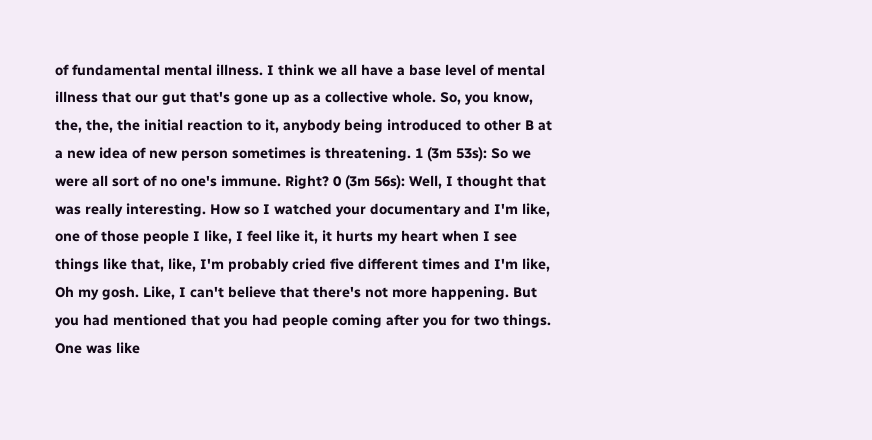of fundamental mental illness. I think we all have a base level of mental illness that our gut that's gone up as a collective whole. So, you know, the, the, the initial reaction to it, anybody being introduced to other B at a new idea of new person sometimes is threatening. 1 (3m 53s): So we were all sort of no one's immune. Right? 0 (3m 56s): Well, I thought that was really interesting. How so I watched your documentary and I'm like, one of those people I like, I feel like it, it hurts my heart when I see things like that, like, I'm probably cried five different times and I'm like, Oh my gosh. Like, I can't believe that there's not more happening. But you had mentioned that you had people coming after you for two things. One was like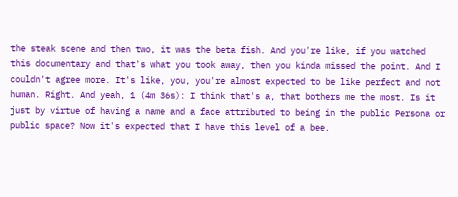the steak scene and then two, it was the beta fish. And you're like, if you watched this documentary and that's what you took away, then you kinda missed the point. And I couldn't agree more. It's like, you, you're almost expected to be like perfect and not human. Right. And yeah, 1 (4m 36s): I think that's a, that bothers me the most. Is it just by virtue of having a name and a face attributed to being in the public Persona or public space? Now it's expected that I have this level of a bee.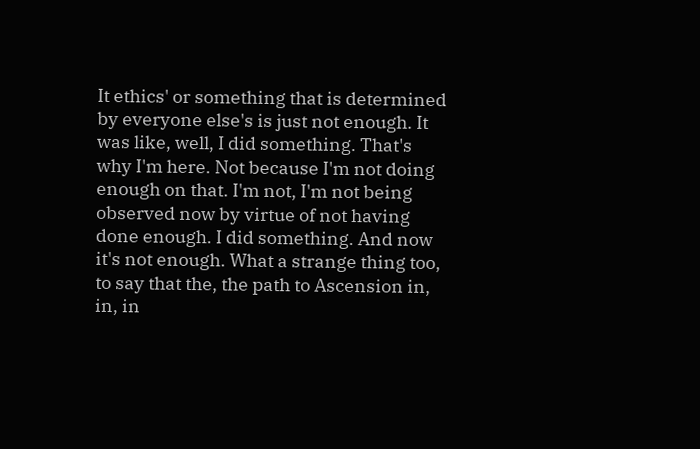It ethics' or something that is determined by everyone else's is just not enough. It was like, well, I did something. That's why I'm here. Not because I'm not doing enough on that. I'm not, I'm not being observed now by virtue of not having done enough. I did something. And now it's not enough. What a strange thing too, to say that the, the path to Ascension in, in, in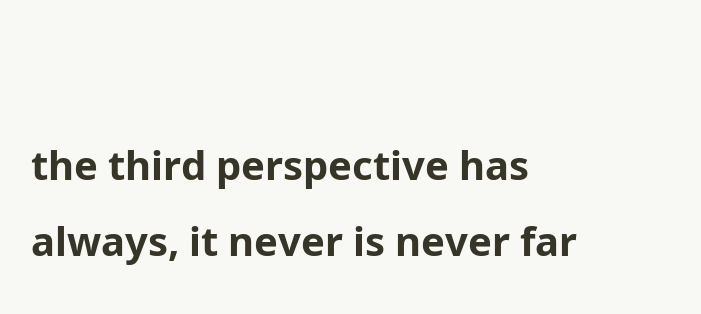the third perspective has always, it never is never far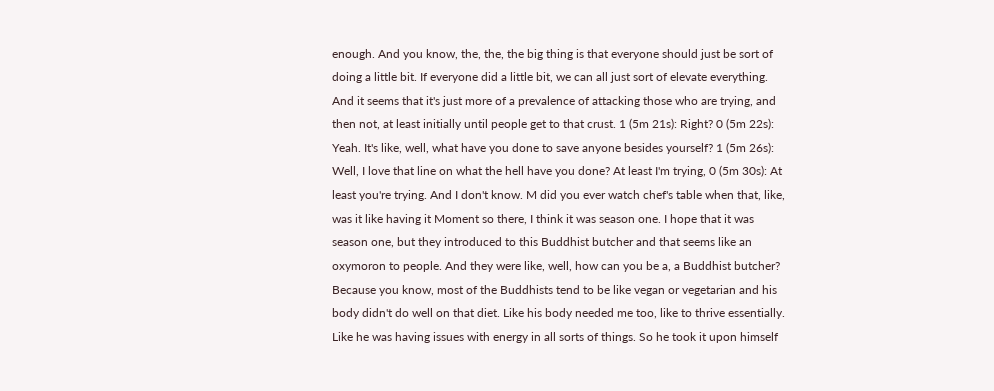enough. And you know, the, the, the big thing is that everyone should just be sort of doing a little bit. If everyone did a little bit, we can all just sort of elevate everything. And it seems that it's just more of a prevalence of attacking those who are trying, and then not, at least initially until people get to that crust. 1 (5m 21s): Right? 0 (5m 22s): Yeah. It's like, well, what have you done to save anyone besides yourself? 1 (5m 26s): Well, I love that line on what the hell have you done? At least I'm trying, 0 (5m 30s): At least you're trying. And I don't know. M did you ever watch chef's table when that, like, was it like having it Moment so there, I think it was season one. I hope that it was season one, but they introduced to this Buddhist butcher and that seems like an oxymoron to people. And they were like, well, how can you be a, a Buddhist butcher? Because you know, most of the Buddhists tend to be like vegan or vegetarian and his body didn't do well on that diet. Like his body needed me too, like to thrive essentially. Like he was having issues with energy in all sorts of things. So he took it upon himself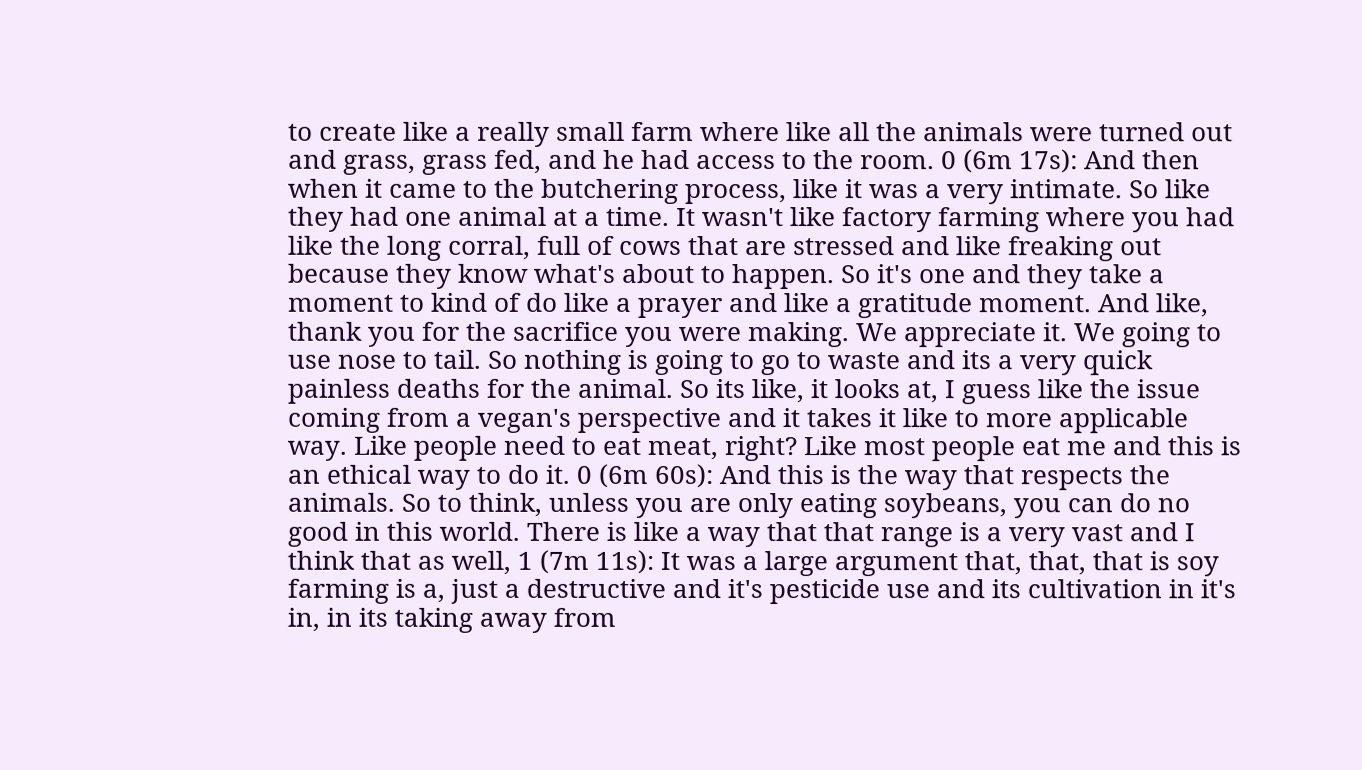to create like a really small farm where like all the animals were turned out and grass, grass fed, and he had access to the room. 0 (6m 17s): And then when it came to the butchering process, like it was a very intimate. So like they had one animal at a time. It wasn't like factory farming where you had like the long corral, full of cows that are stressed and like freaking out because they know what's about to happen. So it's one and they take a moment to kind of do like a prayer and like a gratitude moment. And like, thank you for the sacrifice you were making. We appreciate it. We going to use nose to tail. So nothing is going to go to waste and its a very quick painless deaths for the animal. So its like, it looks at, I guess like the issue coming from a vegan's perspective and it takes it like to more applicable way. Like people need to eat meat, right? Like most people eat me and this is an ethical way to do it. 0 (6m 60s): And this is the way that respects the animals. So to think, unless you are only eating soybeans, you can do no good in this world. There is like a way that that range is a very vast and I think that as well, 1 (7m 11s): It was a large argument that, that, that is soy farming is a, just a destructive and it's pesticide use and its cultivation in it's in, in its taking away from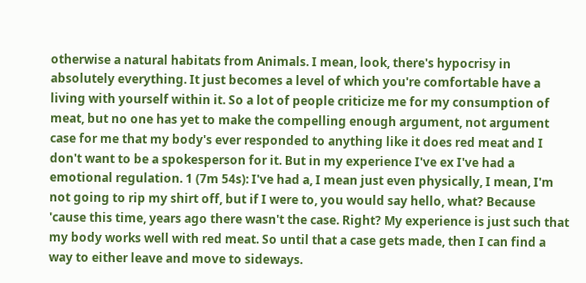otherwise a natural habitats from Animals. I mean, look, there's hypocrisy in absolutely everything. It just becomes a level of which you're comfortable have a living with yourself within it. So a lot of people criticize me for my consumption of meat, but no one has yet to make the compelling enough argument, not argument case for me that my body's ever responded to anything like it does red meat and I don't want to be a spokesperson for it. But in my experience I've ex I've had a emotional regulation. 1 (7m 54s): I've had a, I mean just even physically, I mean, I'm not going to rip my shirt off, but if I were to, you would say hello, what? Because 'cause this time, years ago there wasn't the case. Right? My experience is just such that my body works well with red meat. So until that a case gets made, then I can find a way to either leave and move to sideways.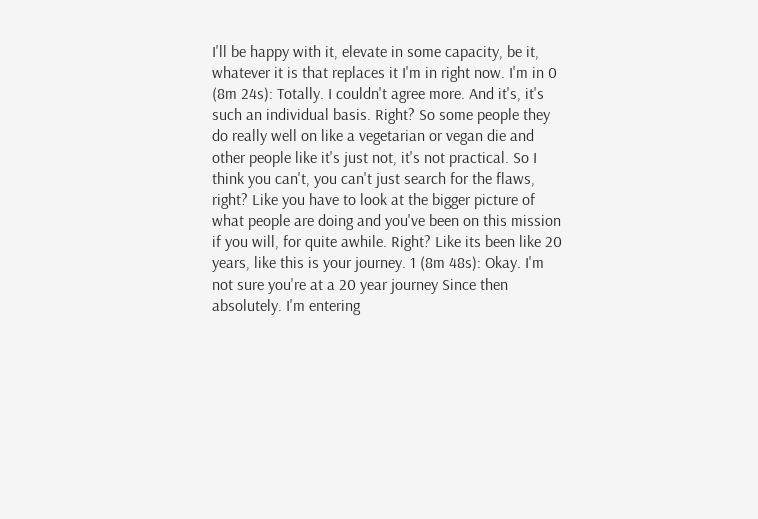I'll be happy with it, elevate in some capacity, be it, whatever it is that replaces it I'm in right now. I'm in 0 (8m 24s): Totally. I couldn't agree more. And it's, it's such an individual basis. Right? So some people they do really well on like a vegetarian or vegan die and other people like it's just not, it's not practical. So I think you can't, you can't just search for the flaws, right? Like you have to look at the bigger picture of what people are doing and you've been on this mission if you will, for quite awhile. Right? Like its been like 20 years, like this is your journey. 1 (8m 48s): Okay. I'm not sure you're at a 20 year journey Since then absolutely. I'm entering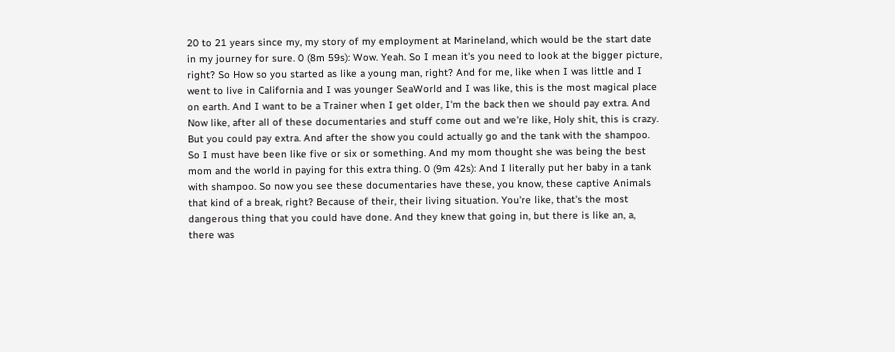20 to 21 years since my, my story of my employment at Marineland, which would be the start date in my journey for sure. 0 (8m 59s): Wow. Yeah. So I mean it's you need to look at the bigger picture, right? So How so you started as like a young man, right? And for me, like when I was little and I went to live in California and I was younger SeaWorld and I was like, this is the most magical place on earth. And I want to be a Trainer when I get older, I'm the back then we should pay extra. And Now like, after all of these documentaries and stuff come out and we're like, Holy shit, this is crazy. But you could pay extra. And after the show you could actually go and the tank with the shampoo. So I must have been like five or six or something. And my mom thought she was being the best mom and the world in paying for this extra thing. 0 (9m 42s): And I literally put her baby in a tank with shampoo. So now you see these documentaries have these, you know, these captive Animals that kind of a break, right? Because of their, their living situation. You're like, that's the most dangerous thing that you could have done. And they knew that going in, but there is like an, a, there was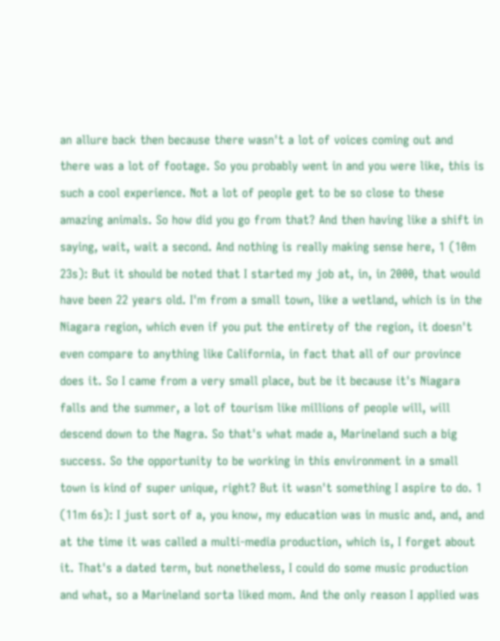an allure back then because there wasn't a lot of voices coming out and there was a lot of footage. So you probably went in and you were like, this is such a cool experience. Not a lot of people get to be so close to these amazing animals. So how did you go from that? And then having like a shift in saying, wait, wait a second. And nothing is really making sense here, 1 (10m 23s): But it should be noted that I started my job at, in, in 2000, that would have been 22 years old. I'm from a small town, like a wetland, which is in the Niagara region, which even if you put the entirety of the region, it doesn't even compare to anything like California, in fact that all of our province does it. So I came from a very small place, but be it because it's Niagara falls and the summer, a lot of tourism like millions of people will, will descend down to the Nagra. So that's what made a, Marineland such a big success. So the opportunity to be working in this environment in a small town is kind of super unique, right? But it wasn't something I aspire to do. 1 (11m 6s): I just sort of a, you know, my education was in music and, and, and at the time it was called a multi-media production, which is, I forget about it. That's a dated term, but nonetheless, I could do some music production and what, so a Marineland sorta liked mom. And the only reason I applied was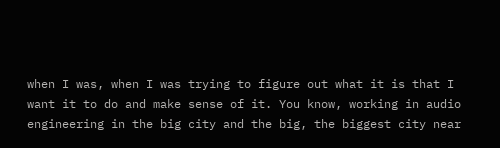when I was, when I was trying to figure out what it is that I want it to do and make sense of it. You know, working in audio engineering in the big city and the big, the biggest city near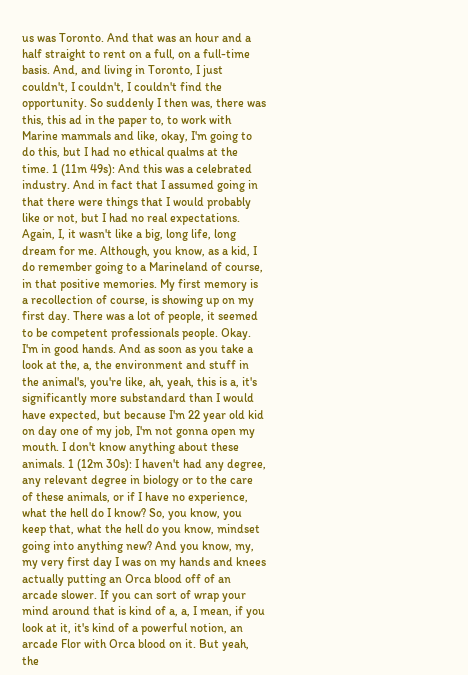us was Toronto. And that was an hour and a half straight to rent on a full, on a full-time basis. And, and living in Toronto, I just couldn't, I couldn't, I couldn't find the opportunity. So suddenly I then was, there was this, this ad in the paper to, to work with Marine mammals and like, okay, I'm going to do this, but I had no ethical qualms at the time. 1 (11m 49s): And this was a celebrated industry. And in fact that I assumed going in that there were things that I would probably like or not, but I had no real expectations. Again, I, it wasn't like a big, long life, long dream for me. Although, you know, as a kid, I do remember going to a Marineland of course, in that positive memories. My first memory is a recollection of course, is showing up on my first day. There was a lot of people, it seemed to be competent professionals people. Okay. I'm in good hands. And as soon as you take a look at the, a, the environment and stuff in the animal's, you're like, ah, yeah, this is a, it's significantly more substandard than I would have expected, but because I'm 22 year old kid on day one of my job, I'm not gonna open my mouth. I don't know anything about these animals. 1 (12m 30s): I haven't had any degree, any relevant degree in biology or to the care of these animals, or if I have no experience, what the hell do I know? So, you know, you keep that, what the hell do you know, mindset going into anything new? And you know, my, my very first day I was on my hands and knees actually putting an Orca blood off of an arcade slower. If you can sort of wrap your mind around that is kind of a, a, I mean, if you look at it, it's kind of a powerful notion, an arcade Flor with Orca blood on it. But yeah, the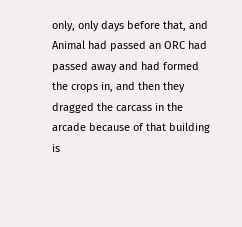only, only days before that, and Animal had passed an ORC had passed away and had formed the crops in, and then they dragged the carcass in the arcade because of that building is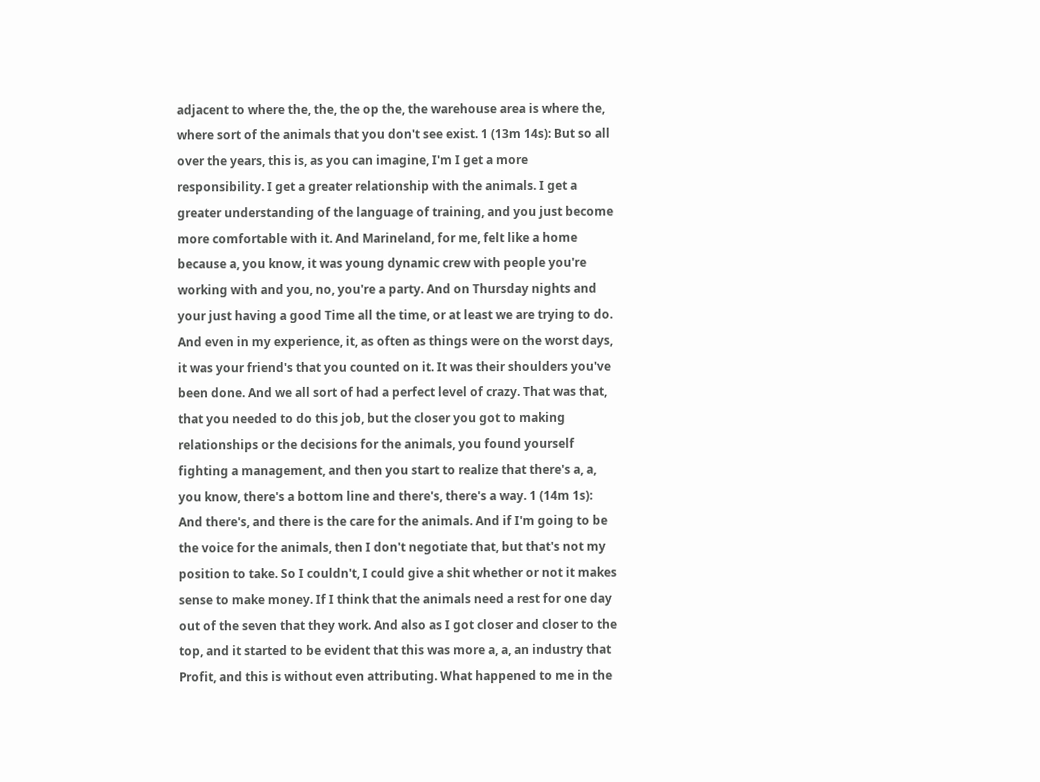adjacent to where the, the, the op the, the warehouse area is where the, where sort of the animals that you don't see exist. 1 (13m 14s): But so all over the years, this is, as you can imagine, I'm I get a more responsibility. I get a greater relationship with the animals. I get a greater understanding of the language of training, and you just become more comfortable with it. And Marineland, for me, felt like a home because a, you know, it was young dynamic crew with people you're working with and you, no, you're a party. And on Thursday nights and your just having a good Time all the time, or at least we are trying to do. And even in my experience, it, as often as things were on the worst days, it was your friend's that you counted on it. It was their shoulders you've been done. And we all sort of had a perfect level of crazy. That was that, that you needed to do this job, but the closer you got to making relationships or the decisions for the animals, you found yourself fighting a management, and then you start to realize that there's a, a, you know, there's a bottom line and there's, there's a way. 1 (14m 1s): And there's, and there is the care for the animals. And if I'm going to be the voice for the animals, then I don't negotiate that, but that's not my position to take. So I couldn't, I could give a shit whether or not it makes sense to make money. If I think that the animals need a rest for one day out of the seven that they work. And also as I got closer and closer to the top, and it started to be evident that this was more a, a, an industry that Profit, and this is without even attributing. What happened to me in the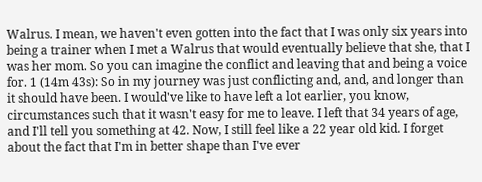Walrus. I mean, we haven't even gotten into the fact that I was only six years into being a trainer when I met a Walrus that would eventually believe that she, that I was her mom. So you can imagine the conflict and leaving that and being a voice for. 1 (14m 43s): So in my journey was just conflicting and, and, and longer than it should have been. I would've like to have left a lot earlier, you know, circumstances such that it wasn't easy for me to leave. I left that 34 years of age, and I'll tell you something at 42. Now, I still feel like a 22 year old kid. I forget about the fact that I'm in better shape than I've ever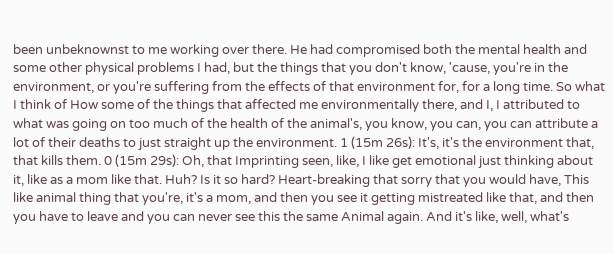been unbeknownst to me working over there. He had compromised both the mental health and some other physical problems I had, but the things that you don't know, 'cause, you're in the environment, or you're suffering from the effects of that environment for, for a long time. So what I think of How some of the things that affected me environmentally there, and I, I attributed to what was going on too much of the health of the animal's, you know, you can, you can attribute a lot of their deaths to just straight up the environment. 1 (15m 26s): It's, it's the environment that, that kills them. 0 (15m 29s): Oh, that Imprinting seen, like, I like get emotional just thinking about it, like as a mom like that. Huh? Is it so hard? Heart-breaking that sorry that you would have, This like animal thing that you're, it's a mom, and then you see it getting mistreated like that, and then you have to leave and you can never see this the same Animal again. And it's like, well, what's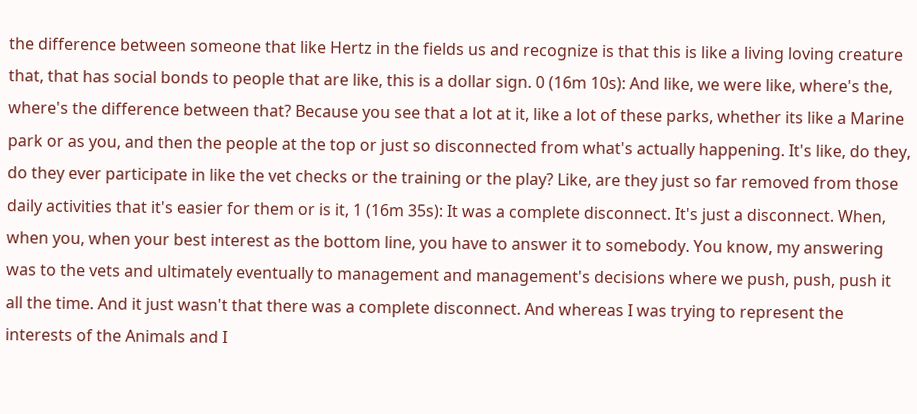the difference between someone that like Hertz in the fields us and recognize is that this is like a living loving creature that, that has social bonds to people that are like, this is a dollar sign. 0 (16m 10s): And like, we were like, where's the, where's the difference between that? Because you see that a lot at it, like a lot of these parks, whether its like a Marine park or as you, and then the people at the top or just so disconnected from what's actually happening. It's like, do they, do they ever participate in like the vet checks or the training or the play? Like, are they just so far removed from those daily activities that it's easier for them or is it, 1 (16m 35s): It was a complete disconnect. It's just a disconnect. When, when you, when your best interest as the bottom line, you have to answer it to somebody. You know, my answering was to the vets and ultimately eventually to management and management's decisions where we push, push, push it all the time. And it just wasn't that there was a complete disconnect. And whereas I was trying to represent the interests of the Animals and I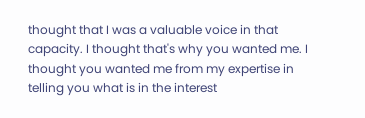thought that I was a valuable voice in that capacity. I thought that's why you wanted me. I thought you wanted me from my expertise in telling you what is in the interest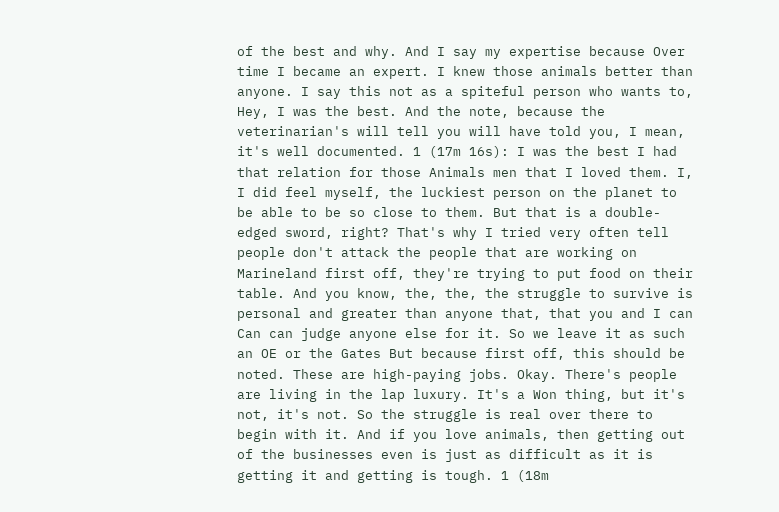of the best and why. And I say my expertise because Over time I became an expert. I knew those animals better than anyone. I say this not as a spiteful person who wants to, Hey, I was the best. And the note, because the veterinarian's will tell you will have told you, I mean, it's well documented. 1 (17m 16s): I was the best I had that relation for those Animals men that I loved them. I, I did feel myself, the luckiest person on the planet to be able to be so close to them. But that is a double-edged sword, right? That's why I tried very often tell people don't attack the people that are working on Marineland first off, they're trying to put food on their table. And you know, the, the, the struggle to survive is personal and greater than anyone that, that you and I can Can can judge anyone else for it. So we leave it as such an OE or the Gates But because first off, this should be noted. These are high-paying jobs. Okay. There's people are living in the lap luxury. It's a Won thing, but it's not, it's not. So the struggle is real over there to begin with it. And if you love animals, then getting out of the businesses even is just as difficult as it is getting it and getting is tough. 1 (18m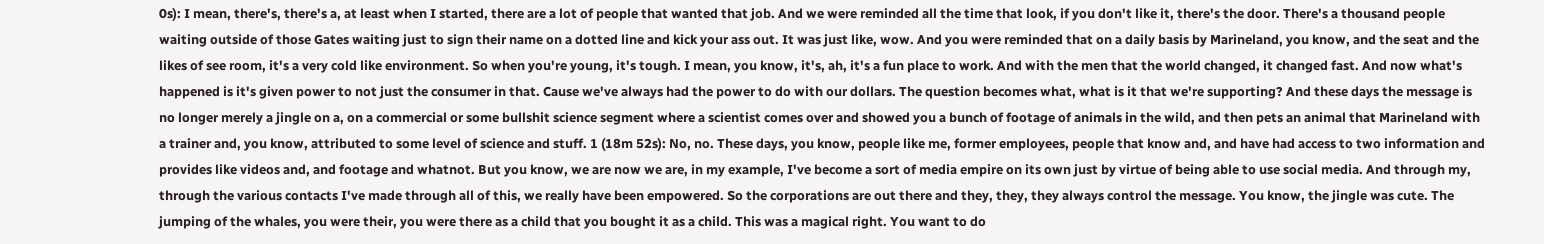0s): I mean, there's, there's a, at least when I started, there are a lot of people that wanted that job. And we were reminded all the time that look, if you don't like it, there's the door. There's a thousand people waiting outside of those Gates waiting just to sign their name on a dotted line and kick your ass out. It was just like, wow. And you were reminded that on a daily basis by Marineland, you know, and the seat and the likes of see room, it's a very cold like environment. So when you're young, it's tough. I mean, you know, it's, ah, it's a fun place to work. And with the men that the world changed, it changed fast. And now what's happened is it's given power to not just the consumer in that. Cause we've always had the power to do with our dollars. The question becomes what, what is it that we're supporting? And these days the message is no longer merely a jingle on a, on a commercial or some bullshit science segment where a scientist comes over and showed you a bunch of footage of animals in the wild, and then pets an animal that Marineland with a trainer and, you know, attributed to some level of science and stuff. 1 (18m 52s): No, no. These days, you know, people like me, former employees, people that know and, and have had access to two information and provides like videos and, and footage and whatnot. But you know, we are now we are, in my example, I've become a sort of media empire on its own just by virtue of being able to use social media. And through my, through the various contacts I've made through all of this, we really have been empowered. So the corporations are out there and they, they, they always control the message. You know, the jingle was cute. The jumping of the whales, you were their, you were there as a child that you bought it as a child. This was a magical right. You want to do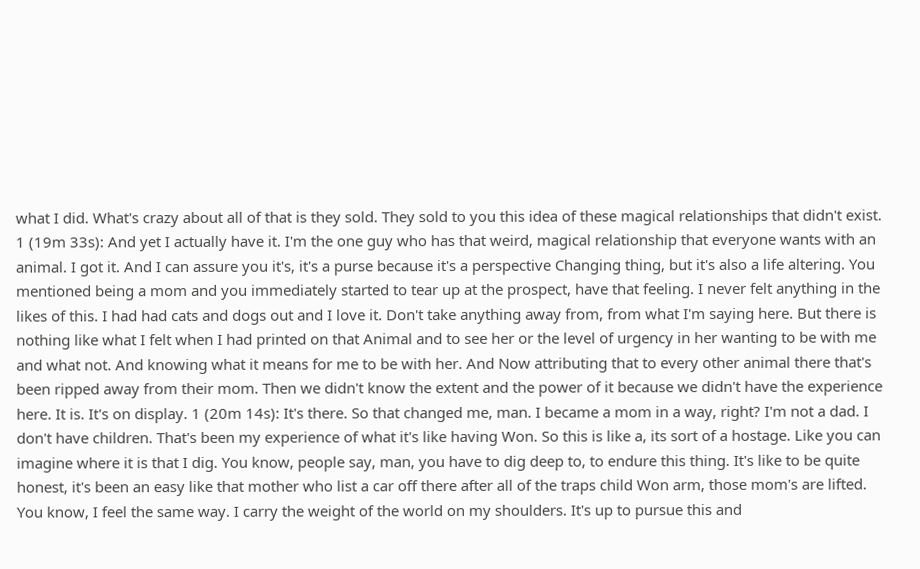what I did. What's crazy about all of that is they sold. They sold to you this idea of these magical relationships that didn't exist. 1 (19m 33s): And yet I actually have it. I'm the one guy who has that weird, magical relationship that everyone wants with an animal. I got it. And I can assure you it's, it's a purse because it's a perspective Changing thing, but it's also a life altering. You mentioned being a mom and you immediately started to tear up at the prospect, have that feeling. I never felt anything in the likes of this. I had had cats and dogs out and I love it. Don't take anything away from, from what I'm saying here. But there is nothing like what I felt when I had printed on that Animal and to see her or the level of urgency in her wanting to be with me and what not. And knowing what it means for me to be with her. And Now attributing that to every other animal there that's been ripped away from their mom. Then we didn't know the extent and the power of it because we didn't have the experience here. It is. It's on display. 1 (20m 14s): It's there. So that changed me, man. I became a mom in a way, right? I'm not a dad. I don't have children. That's been my experience of what it's like having Won. So this is like a, its sort of a hostage. Like you can imagine where it is that I dig. You know, people say, man, you have to dig deep to, to endure this thing. It's like to be quite honest, it's been an easy like that mother who list a car off there after all of the traps child Won arm, those mom's are lifted. You know, I feel the same way. I carry the weight of the world on my shoulders. It's up to pursue this and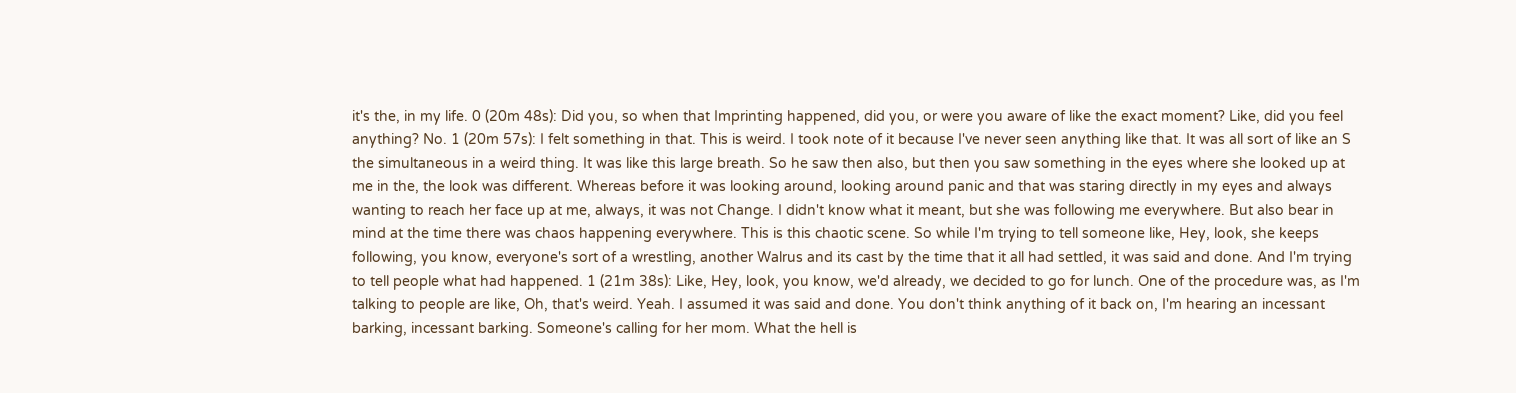it's the, in my life. 0 (20m 48s): Did you, so when that Imprinting happened, did you, or were you aware of like the exact moment? Like, did you feel anything? No. 1 (20m 57s): I felt something in that. This is weird. I took note of it because I've never seen anything like that. It was all sort of like an S the simultaneous in a weird thing. It was like this large breath. So he saw then also, but then you saw something in the eyes where she looked up at me in the, the look was different. Whereas before it was looking around, looking around panic and that was staring directly in my eyes and always wanting to reach her face up at me, always, it was not Change. I didn't know what it meant, but she was following me everywhere. But also bear in mind at the time there was chaos happening everywhere. This is this chaotic scene. So while I'm trying to tell someone like, Hey, look, she keeps following, you know, everyone's sort of a wrestling, another Walrus and its cast by the time that it all had settled, it was said and done. And I'm trying to tell people what had happened. 1 (21m 38s): Like, Hey, look, you know, we'd already, we decided to go for lunch. One of the procedure was, as I'm talking to people are like, Oh, that's weird. Yeah. I assumed it was said and done. You don't think anything of it back on, I'm hearing an incessant barking, incessant barking. Someone's calling for her mom. What the hell is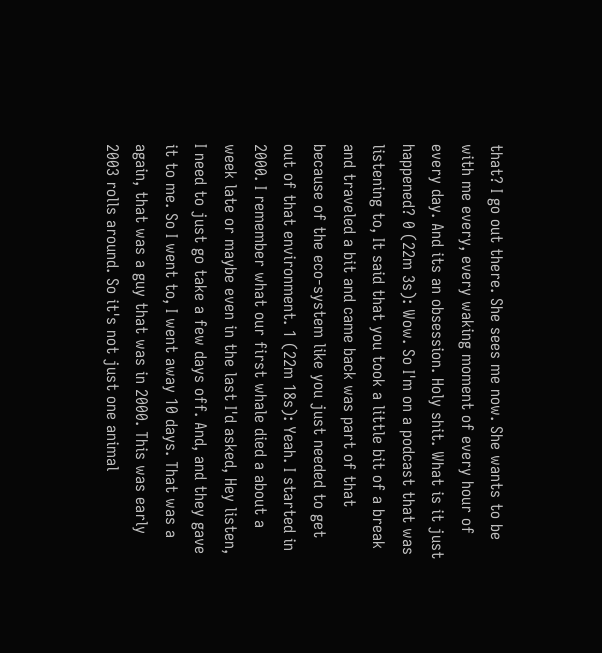that? I go out there. She sees me now. She wants to be with me every, every waking moment of every hour of every day. And its an obsession. Holy shit. What is it just happened? 0 (22m 3s): Wow. So I'm on a podcast that was listening to, It said that you took a little bit of a break and traveled a bit and came back was part of that because of the eco-system like you just needed to get out of that environment. 1 (22m 18s): Yeah. I started in 2000. I remember what our first whale died a about a week late or maybe even in the last I'd asked, Hey listen, I need to just go take a few days off. And, and they gave it to me. So I went to, I went away 10 days. That was a again, that was a guy that was in 2000. This was early 2003 rolls around. So it's not just one animal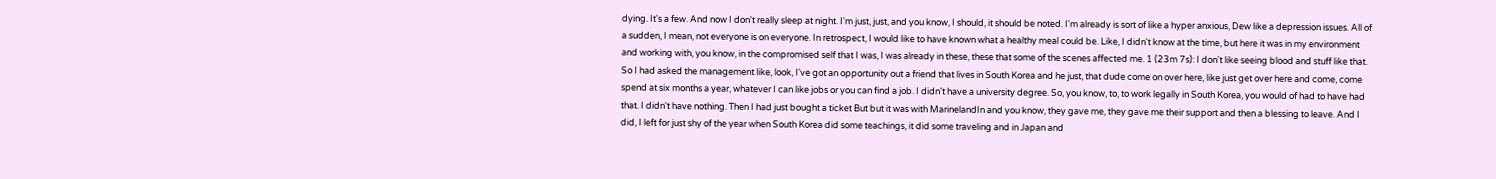dying. It's a few. And now I don't really sleep at night. I'm just, just, and you know, I should, it should be noted. I'm already is sort of like a hyper anxious, Dew like a depression issues. All of a sudden, I mean, not everyone is on everyone. In retrospect, I would like to have known what a healthy meal could be. Like, I didn't know at the time, but here it was in my environment and working with, you know, in the compromised self that I was, I was already in these, these that some of the scenes affected me. 1 (23m 7s): I don't like seeing blood and stuff like that. So I had asked the management like, look, I've got an opportunity out a friend that lives in South Korea and he just, that dude come on over here, like just get over here and come, come spend at six months a year, whatever I can like jobs or you can find a job. I didn't have a university degree. So, you know, to, to work legally in South Korea, you would of had to have had that. I didn't have nothing. Then I had just bought a ticket But but it was with MarinelandIn and you know, they gave me, they gave me their support and then a blessing to leave. And I did, I left for just shy of the year when South Korea did some teachings, it did some traveling and in Japan and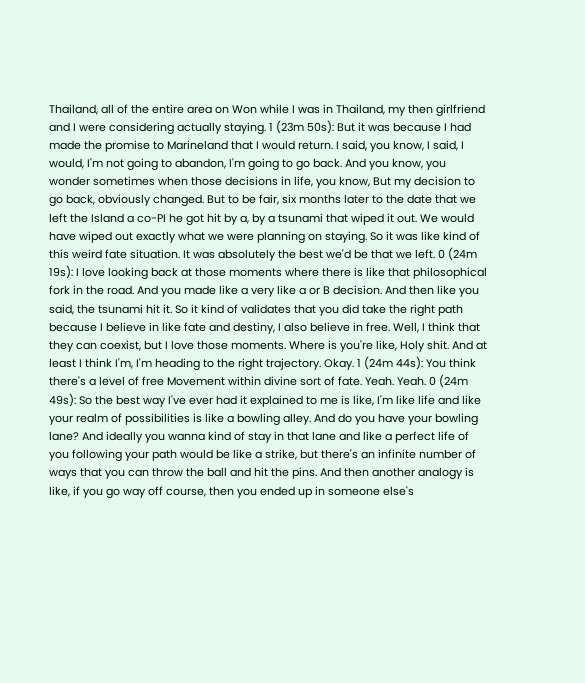Thailand, all of the entire area on Won while I was in Thailand, my then girlfriend and I were considering actually staying. 1 (23m 50s): But it was because I had made the promise to Marineland that I would return. I said, you know, I said, I would, I'm not going to abandon, I'm going to go back. And you know, you wonder sometimes when those decisions in life, you know, But my decision to go back, obviously changed. But to be fair, six months later to the date that we left the Island a co-PI he got hit by a, by a tsunami that wiped it out. We would have wiped out exactly what we were planning on staying. So it was like kind of this weird fate situation. It was absolutely the best we'd be that we left. 0 (24m 19s): I love looking back at those moments where there is like that philosophical fork in the road. And you made like a very like a or B decision. And then like you said, the tsunami hit it. So it kind of validates that you did take the right path because I believe in like fate and destiny, I also believe in free. Well, I think that they can coexist, but I love those moments. Where is you're like, Holy shit. And at least I think I'm, I'm heading to the right trajectory. Okay. 1 (24m 44s): You think there's a level of free Movement within divine sort of fate. Yeah. Yeah. 0 (24m 49s): So the best way I've ever had it explained to me is like, I'm like life and like your realm of possibilities is like a bowling alley. And do you have your bowling lane? And ideally you wanna kind of stay in that lane and like a perfect life of you following your path would be like a strike, but there's an infinite number of ways that you can throw the ball and hit the pins. And then another analogy is like, if you go way off course, then you ended up in someone else's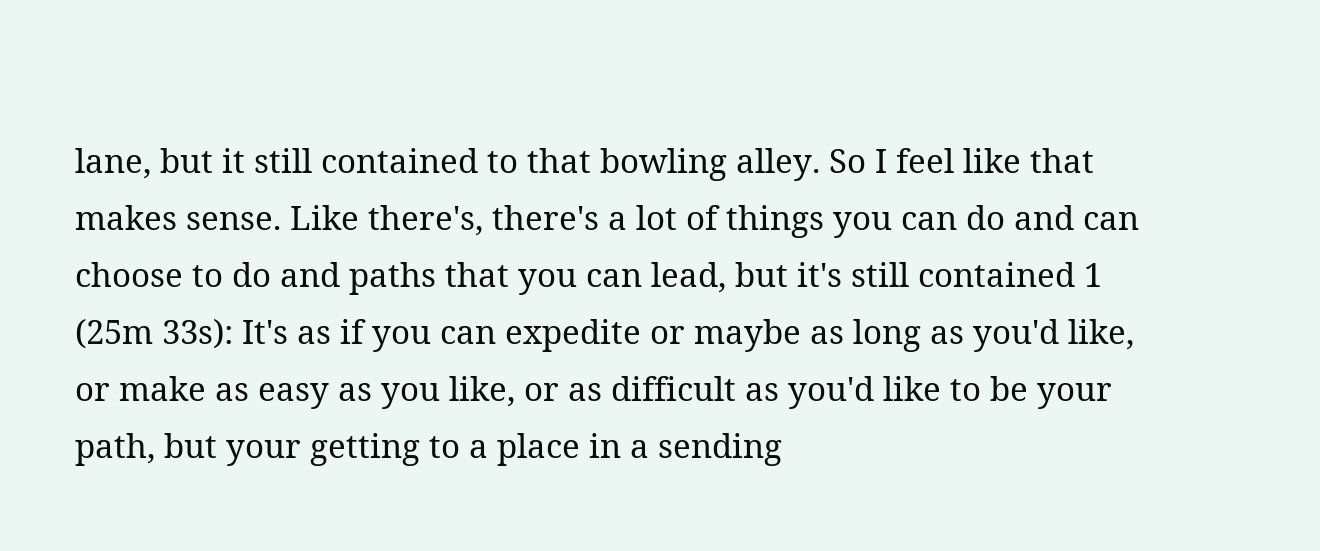lane, but it still contained to that bowling alley. So I feel like that makes sense. Like there's, there's a lot of things you can do and can choose to do and paths that you can lead, but it's still contained 1 (25m 33s): It's as if you can expedite or maybe as long as you'd like, or make as easy as you like, or as difficult as you'd like to be your path, but your getting to a place in a sending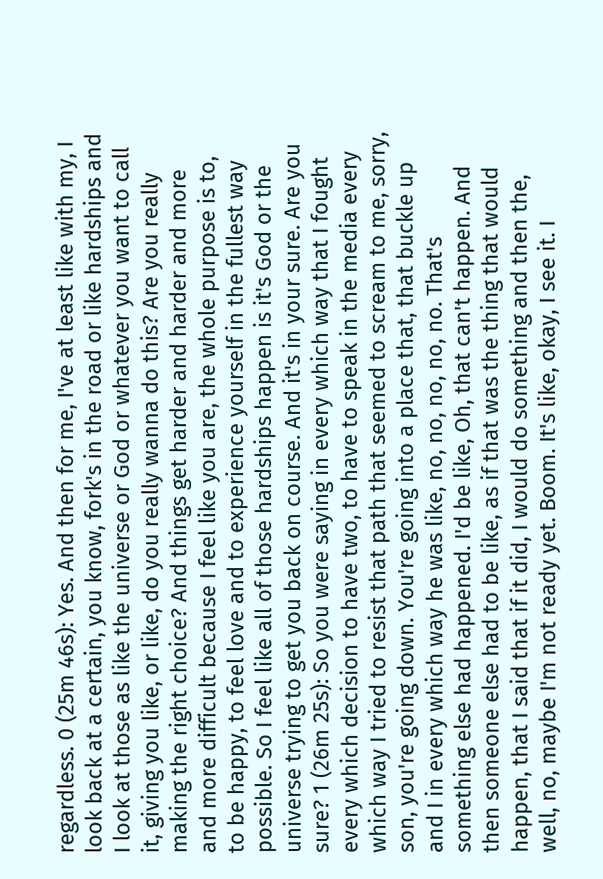regardless. 0 (25m 46s): Yes. And then for me, I've at least like with my, I look back at a certain, you know, fork's in the road or like hardships and I look at those as like the universe or God or whatever you want to call it, giving you like, or like, do you really wanna do this? Are you really making the right choice? And things get harder and harder and more and more difficult because I feel like you are, the whole purpose is to, to be happy, to feel love and to experience yourself in the fullest way possible. So I feel like all of those hardships happen is it's God or the universe trying to get you back on course. And it's in your sure. Are you sure? 1 (26m 25s): So you were saying in every which way that I fought every which decision to have two, to have to speak in the media every which way I tried to resist that path that seemed to scream to me, sorry, son, you're going down. You're going into a place that, that buckle up and I in every which way he was like, no, no, no, no, no. That's something else had happened. I'd be like, Oh, that can't happen. And then someone else had to be like, as if that was the thing that would happen, that I said that if it did, I would do something and then the, well, no, maybe I'm not ready yet. Boom. It's like, okay, I see it. I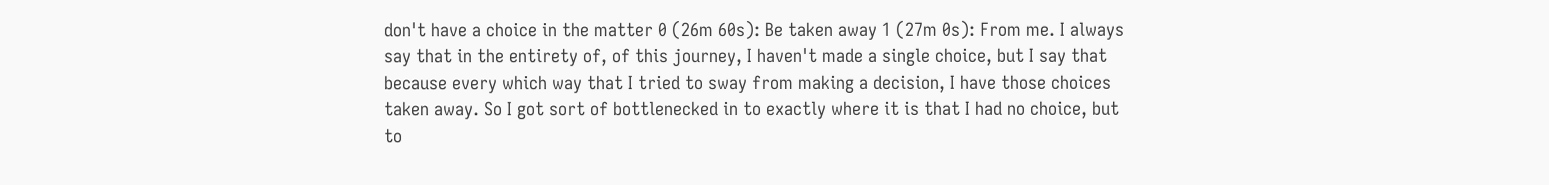don't have a choice in the matter 0 (26m 60s): Be taken away 1 (27m 0s): From me. I always say that in the entirety of, of this journey, I haven't made a single choice, but I say that because every which way that I tried to sway from making a decision, I have those choices taken away. So I got sort of bottlenecked in to exactly where it is that I had no choice, but to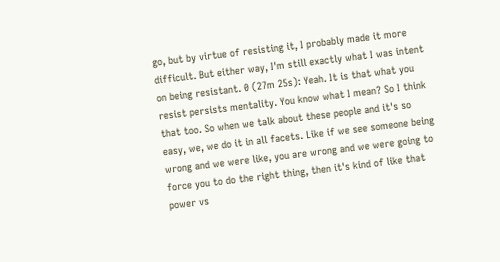go, but by virtue of resisting it, I probably made it more difficult. But either way, I'm still exactly what I was intent on being resistant. 0 (27m 25s): Yeah. It is that what you resist persists mentality. You know what I mean? So I think that too. So when we talk about these people and it's so easy, we, we do it in all facets. Like if we see someone being wrong and we were like, you are wrong and we were going to force you to do the right thing, then it's kind of like that power vs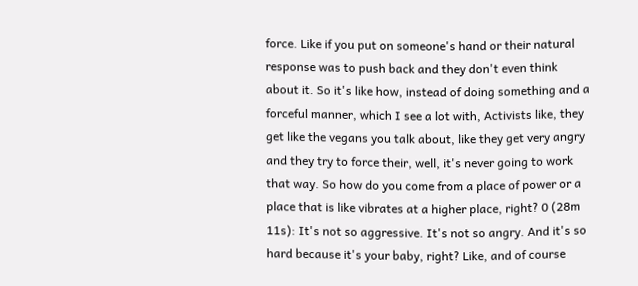force. Like if you put on someone's hand or their natural response was to push back and they don't even think about it. So it's like how, instead of doing something and a forceful manner, which I see a lot with, Activists like, they get like the vegans you talk about, like they get very angry and they try to force their, well, it's never going to work that way. So how do you come from a place of power or a place that is like vibrates at a higher place, right? 0 (28m 11s): It's not so aggressive. It's not so angry. And it's so hard because it's your baby, right? Like, and of course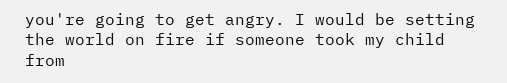you're going to get angry. I would be setting the world on fire if someone took my child from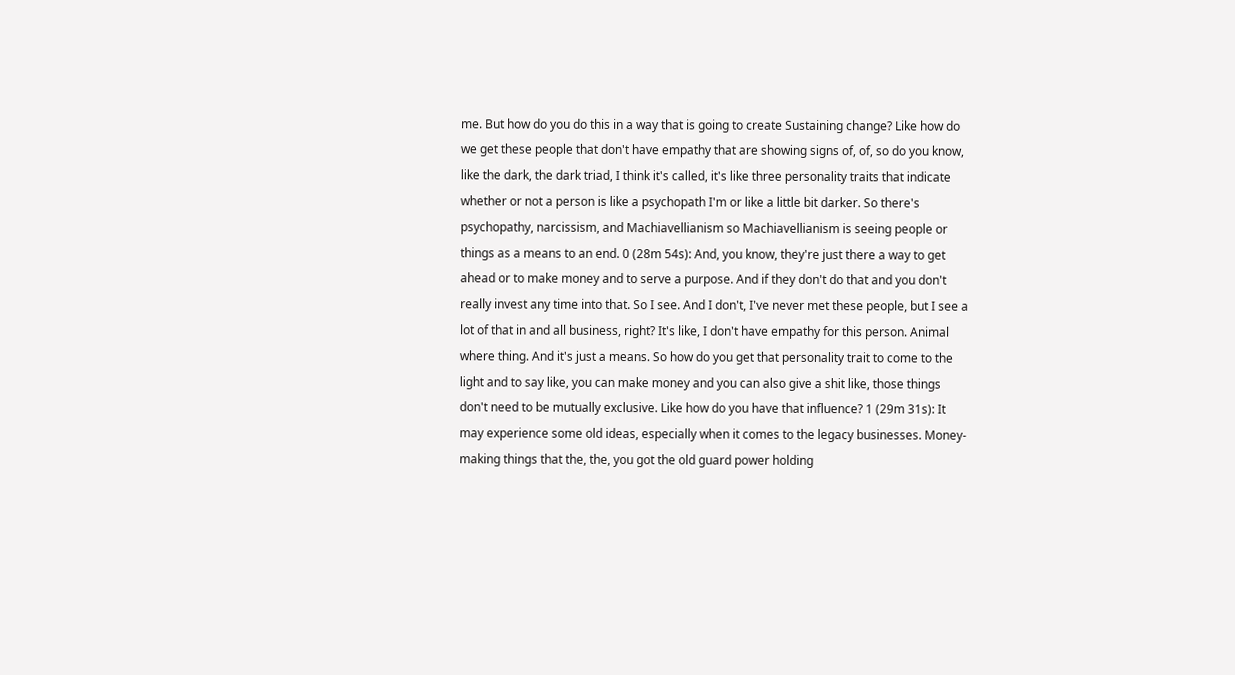me. But how do you do this in a way that is going to create Sustaining change? Like how do we get these people that don't have empathy that are showing signs of, of, so do you know, like the dark, the dark triad, I think it's called, it's like three personality traits that indicate whether or not a person is like a psychopath I'm or like a little bit darker. So there's psychopathy, narcissism, and Machiavellianism so Machiavellianism is seeing people or things as a means to an end. 0 (28m 54s): And, you know, they're just there a way to get ahead or to make money and to serve a purpose. And if they don't do that and you don't really invest any time into that. So I see. And I don't, I've never met these people, but I see a lot of that in and all business, right? It's like, I don't have empathy for this person. Animal where thing. And it's just a means. So how do you get that personality trait to come to the light and to say like, you can make money and you can also give a shit like, those things don't need to be mutually exclusive. Like how do you have that influence? 1 (29m 31s): It may experience some old ideas, especially when it comes to the legacy businesses. Money-making things that the, the, you got the old guard power holding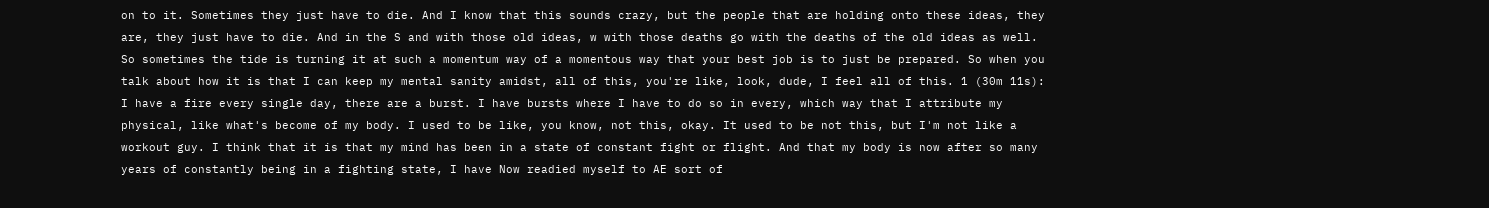on to it. Sometimes they just have to die. And I know that this sounds crazy, but the people that are holding onto these ideas, they are, they just have to die. And in the S and with those old ideas, w with those deaths go with the deaths of the old ideas as well. So sometimes the tide is turning it at such a momentum way of a momentous way that your best job is to just be prepared. So when you talk about how it is that I can keep my mental sanity amidst, all of this, you're like, look, dude, I feel all of this. 1 (30m 11s): I have a fire every single day, there are a burst. I have bursts where I have to do so in every, which way that I attribute my physical, like what's become of my body. I used to be like, you know, not this, okay. It used to be not this, but I'm not like a workout guy. I think that it is that my mind has been in a state of constant fight or flight. And that my body is now after so many years of constantly being in a fighting state, I have Now readied myself to AE sort of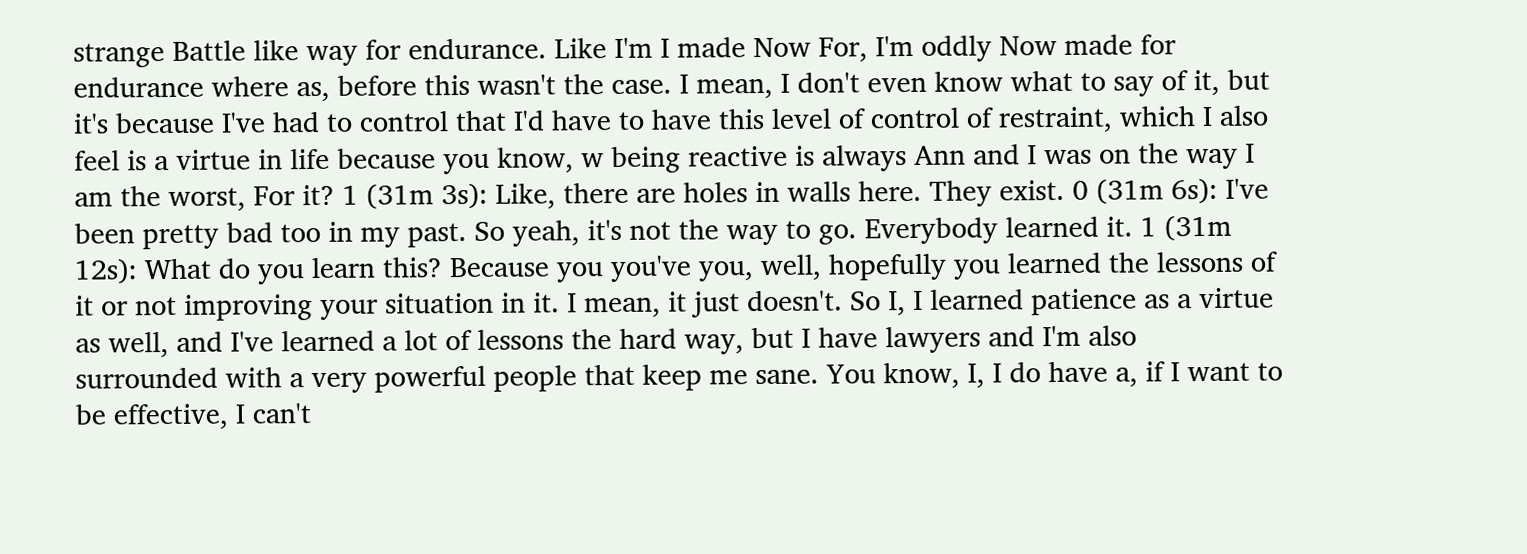strange Battle like way for endurance. Like I'm I made Now For, I'm oddly Now made for endurance where as, before this wasn't the case. I mean, I don't even know what to say of it, but it's because I've had to control that I'd have to have this level of control of restraint, which I also feel is a virtue in life because you know, w being reactive is always Ann and I was on the way I am the worst, For it? 1 (31m 3s): Like, there are holes in walls here. They exist. 0 (31m 6s): I've been pretty bad too in my past. So yeah, it's not the way to go. Everybody learned it. 1 (31m 12s): What do you learn this? Because you you've you, well, hopefully you learned the lessons of it or not improving your situation in it. I mean, it just doesn't. So I, I learned patience as a virtue as well, and I've learned a lot of lessons the hard way, but I have lawyers and I'm also surrounded with a very powerful people that keep me sane. You know, I, I do have a, if I want to be effective, I can't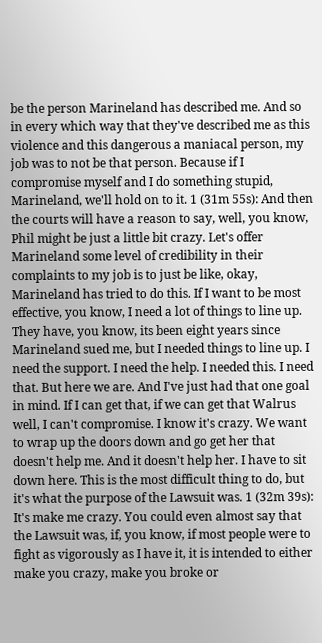be the person Marineland has described me. And so in every which way that they've described me as this violence and this dangerous a maniacal person, my job was to not be that person. Because if I compromise myself and I do something stupid, Marineland, we'll hold on to it. 1 (31m 55s): And then the courts will have a reason to say, well, you know, Phil might be just a little bit crazy. Let's offer Marineland some level of credibility in their complaints to my job is to just be like, okay, Marineland has tried to do this. If I want to be most effective, you know, I need a lot of things to line up. They have, you know, its been eight years since Marineland sued me, but I needed things to line up. I need the support. I need the help. I needed this. I need that. But here we are. And I've just had that one goal in mind. If I can get that, if we can get that Walrus well, I can't compromise. I know it's crazy. We want to wrap up the doors down and go get her that doesn't help me. And it doesn't help her. I have to sit down here. This is the most difficult thing to do, but it's what the purpose of the Lawsuit was. 1 (32m 39s): It's make me crazy. You could even almost say that the Lawsuit was, if, you know, if most people were to fight as vigorously as I have it, it is intended to either make you crazy, make you broke or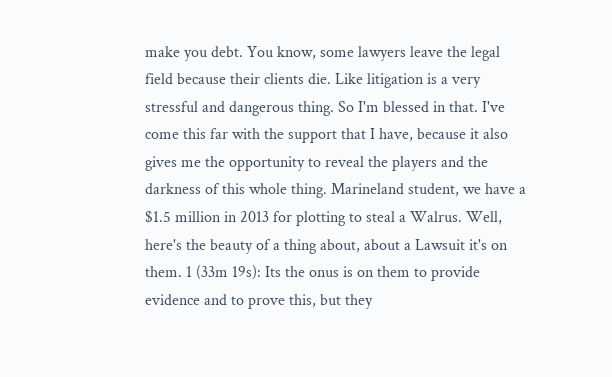make you debt. You know, some lawyers leave the legal field because their clients die. Like litigation is a very stressful and dangerous thing. So I'm blessed in that. I've come this far with the support that I have, because it also gives me the opportunity to reveal the players and the darkness of this whole thing. Marineland student, we have a $1.5 million in 2013 for plotting to steal a Walrus. Well, here's the beauty of a thing about, about a Lawsuit it's on them. 1 (33m 19s): Its the onus is on them to provide evidence and to prove this, but they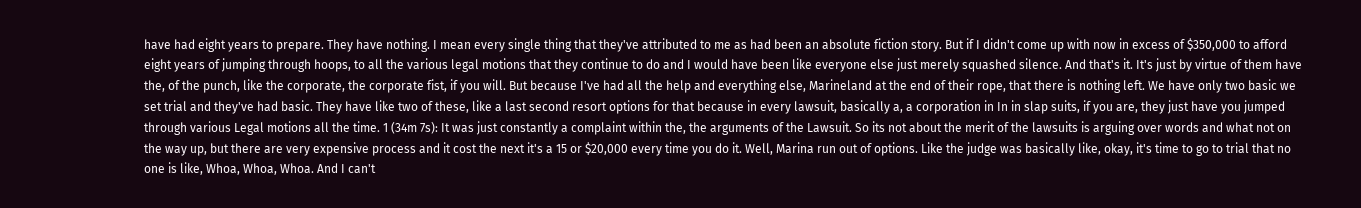have had eight years to prepare. They have nothing. I mean every single thing that they've attributed to me as had been an absolute fiction story. But if I didn't come up with now in excess of $350,000 to afford eight years of jumping through hoops, to all the various legal motions that they continue to do and I would have been like everyone else just merely squashed silence. And that's it. It's just by virtue of them have the, of the punch, like the corporate, the corporate fist, if you will. But because I've had all the help and everything else, Marineland at the end of their rope, that there is nothing left. We have only two basic we set trial and they've had basic. They have like two of these, like a last second resort options for that because in every lawsuit, basically a, a corporation in In in slap suits, if you are, they just have you jumped through various Legal motions all the time. 1 (34m 7s): It was just constantly a complaint within the, the arguments of the Lawsuit. So its not about the merit of the lawsuits is arguing over words and what not on the way up, but there are very expensive process and it cost the next it's a 15 or $20,000 every time you do it. Well, Marina run out of options. Like the judge was basically like, okay, it's time to go to trial that no one is like, Whoa, Whoa, Whoa. And I can't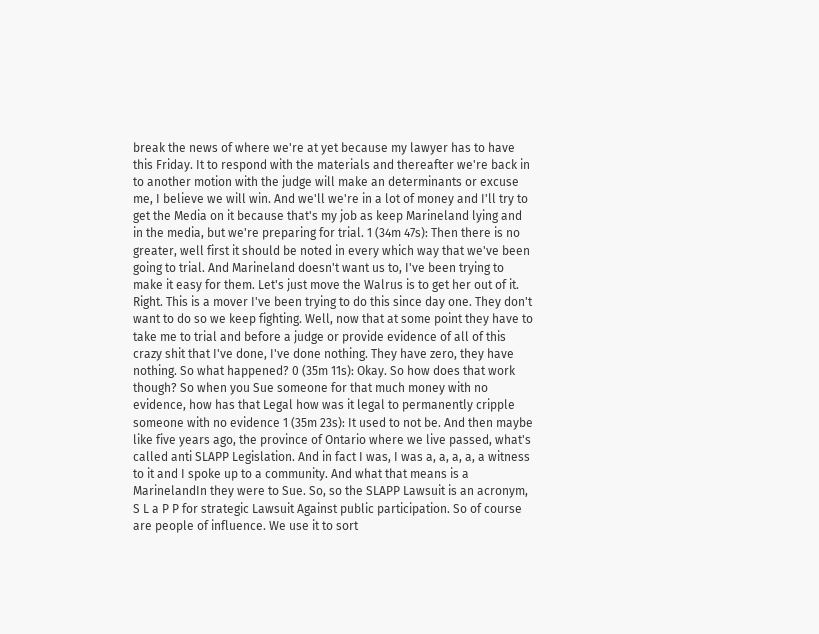break the news of where we're at yet because my lawyer has to have this Friday. It to respond with the materials and thereafter we're back in to another motion with the judge will make an determinants or excuse me, I believe we will win. And we'll we're in a lot of money and I'll try to get the Media on it because that's my job as keep Marineland lying and in the media, but we're preparing for trial. 1 (34m 47s): Then there is no greater, well first it should be noted in every which way that we've been going to trial. And Marineland doesn't want us to, I've been trying to make it easy for them. Let's just move the Walrus is to get her out of it. Right. This is a mover I've been trying to do this since day one. They don't want to do so we keep fighting. Well, now that at some point they have to take me to trial and before a judge or provide evidence of all of this crazy shit that I've done, I've done nothing. They have zero, they have nothing. So what happened? 0 (35m 11s): Okay. So how does that work though? So when you Sue someone for that much money with no evidence, how has that Legal how was it legal to permanently cripple someone with no evidence 1 (35m 23s): It used to not be. And then maybe like five years ago, the province of Ontario where we live passed, what's called anti SLAPP Legislation. And in fact I was, I was a, a, a, a, a witness to it and I spoke up to a community. And what that means is a MarinelandIn they were to Sue. So, so the SLAPP Lawsuit is an acronym, S L a P P for strategic Lawsuit Against public participation. So of course are people of influence. We use it to sort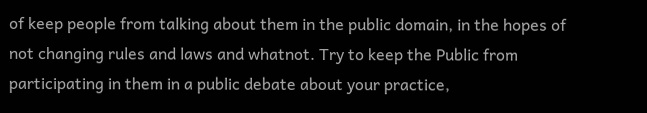of keep people from talking about them in the public domain, in the hopes of not changing rules and laws and whatnot. Try to keep the Public from participating in them in a public debate about your practice,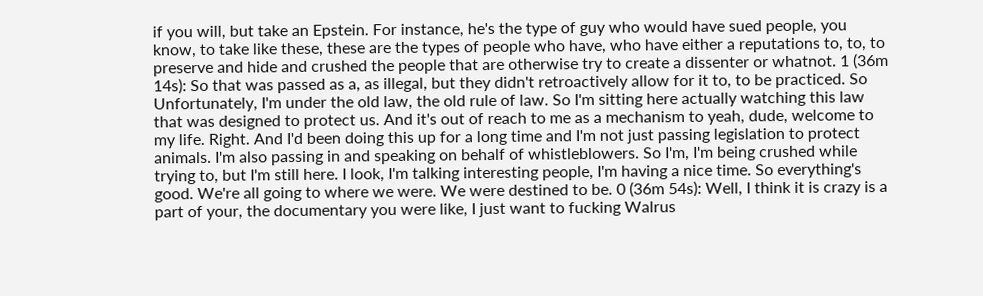if you will, but take an Epstein. For instance, he's the type of guy who would have sued people, you know, to take like these, these are the types of people who have, who have either a reputations to, to, to preserve and hide and crushed the people that are otherwise try to create a dissenter or whatnot. 1 (36m 14s): So that was passed as a, as illegal, but they didn't retroactively allow for it to, to be practiced. So Unfortunately, I'm under the old law, the old rule of law. So I'm sitting here actually watching this law that was designed to protect us. And it's out of reach to me as a mechanism to yeah, dude, welcome to my life. Right. And I'd been doing this up for a long time and I'm not just passing legislation to protect animals. I'm also passing in and speaking on behalf of whistleblowers. So I'm, I'm being crushed while trying to, but I'm still here. I look, I'm talking interesting people, I'm having a nice time. So everything's good. We're all going to where we were. We were destined to be. 0 (36m 54s): Well, I think it is crazy is a part of your, the documentary you were like, I just want to fucking Walrus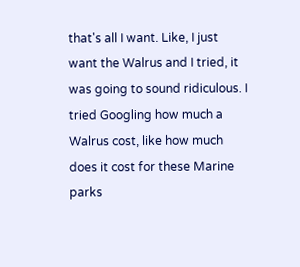that's all I want. Like, I just want the Walrus and I tried, it was going to sound ridiculous. I tried Googling how much a Walrus cost, like how much does it cost for these Marine parks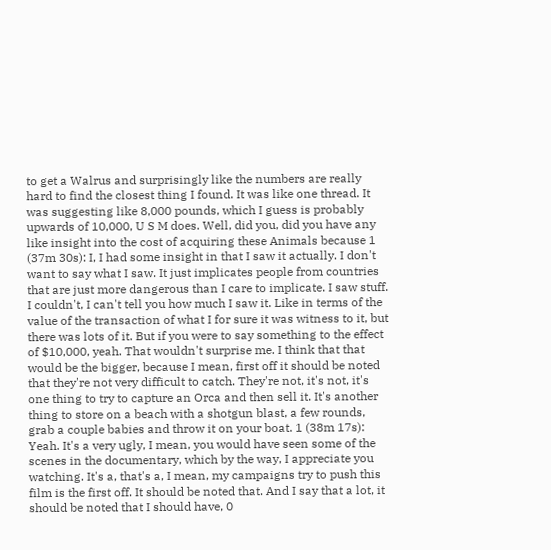to get a Walrus and surprisingly like the numbers are really hard to find the closest thing I found. It was like one thread. It was suggesting like 8,000 pounds, which I guess is probably upwards of 10,000, U S M does. Well, did you, did you have any like insight into the cost of acquiring these Animals because 1 (37m 30s): I, I had some insight in that I saw it actually. I don't want to say what I saw. It just implicates people from countries that are just more dangerous than I care to implicate. I saw stuff. I couldn't, I can't tell you how much I saw it. Like in terms of the value of the transaction of what I for sure it was witness to it, but there was lots of it. But if you were to say something to the effect of $10,000, yeah. That wouldn't surprise me. I think that that would be the bigger, because I mean, first off it should be noted that they're not very difficult to catch. They're not, it's not, it's one thing to try to capture an Orca and then sell it. It's another thing to store on a beach with a shotgun blast, a few rounds, grab a couple babies and throw it on your boat. 1 (38m 17s): Yeah. It's a very ugly, I mean, you would have seen some of the scenes in the documentary, which by the way, I appreciate you watching. It's a, that's a, I mean, my campaigns try to push this film is the first off. It should be noted that. And I say that a lot, it should be noted that I should have, 0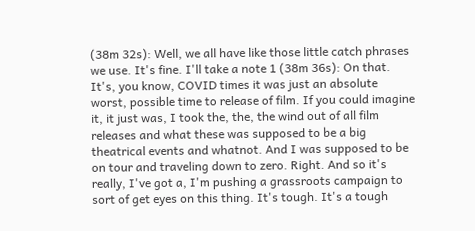(38m 32s): Well, we all have like those little catch phrases we use. It's fine. I'll take a note 1 (38m 36s): On that. It's, you know, COVID times it was just an absolute worst, possible time to release of film. If you could imagine it, it just was, I took the, the, the wind out of all film releases and what these was supposed to be a big theatrical events and whatnot. And I was supposed to be on tour and traveling down to zero. Right. And so it's really, I've got a, I'm pushing a grassroots campaign to sort of get eyes on this thing. It's tough. It's a tough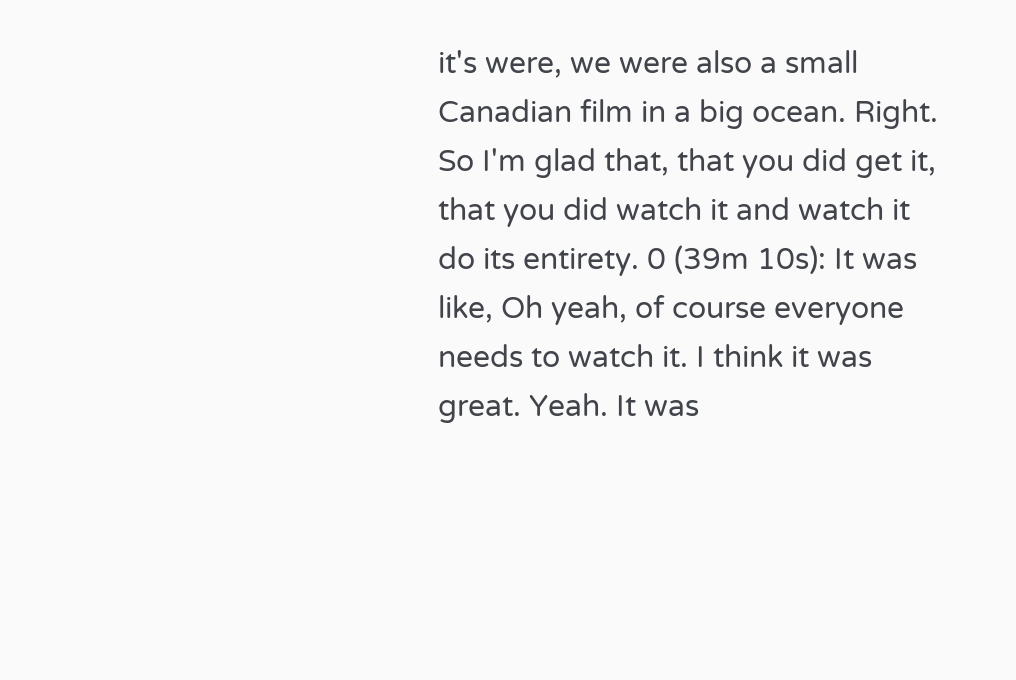it's were, we were also a small Canadian film in a big ocean. Right. So I'm glad that, that you did get it, that you did watch it and watch it do its entirety. 0 (39m 10s): It was like, Oh yeah, of course everyone needs to watch it. I think it was great. Yeah. It was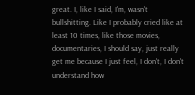great. I, like I said, I'm, wasn't bullshitting. Like I probably cried like at least 10 times, like those movies, documentaries, I should say, just really get me because I just feel, I don't, I don't understand how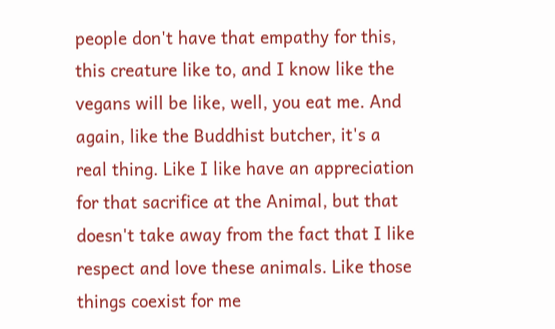people don't have that empathy for this, this creature like to, and I know like the vegans will be like, well, you eat me. And again, like the Buddhist butcher, it's a real thing. Like I like have an appreciation for that sacrifice at the Animal, but that doesn't take away from the fact that I like respect and love these animals. Like those things coexist for me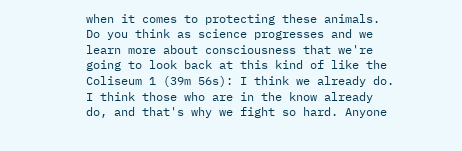when it comes to protecting these animals. Do you think as science progresses and we learn more about consciousness that we're going to look back at this kind of like the Coliseum 1 (39m 56s): I think we already do. I think those who are in the know already do, and that's why we fight so hard. Anyone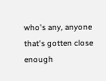who's any, anyone that's gotten close enough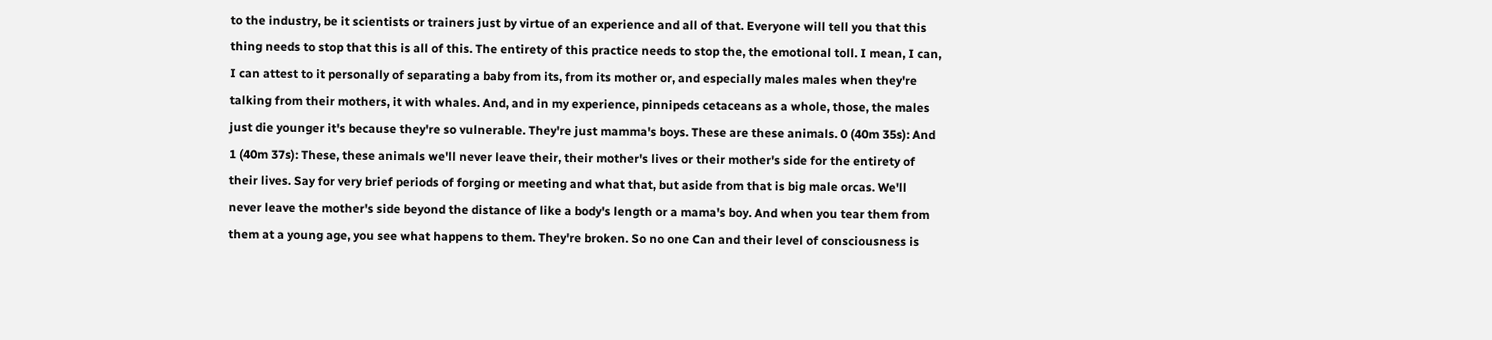to the industry, be it scientists or trainers just by virtue of an experience and all of that. Everyone will tell you that this thing needs to stop that this is all of this. The entirety of this practice needs to stop the, the emotional toll. I mean, I can, I can attest to it personally of separating a baby from its, from its mother or, and especially males males when they're talking from their mothers, it with whales. And, and in my experience, pinnipeds cetaceans as a whole, those, the males just die younger it's because they're so vulnerable. They're just mamma's boys. These are these animals. 0 (40m 35s): And 1 (40m 37s): These, these animals we'll never leave their, their mother's lives or their mother's side for the entirety of their lives. Say for very brief periods of forging or meeting and what that, but aside from that is big male orcas. We'll never leave the mother's side beyond the distance of like a body's length or a mama's boy. And when you tear them from them at a young age, you see what happens to them. They're broken. So no one Can and their level of consciousness is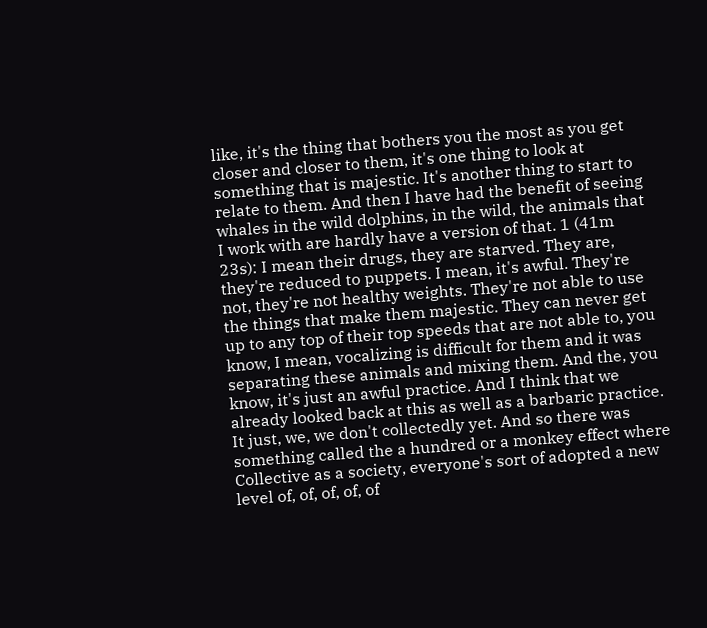like, it's the thing that bothers you the most as you get closer and closer to them, it's one thing to look at something that is majestic. It's another thing to start to relate to them. And then I have had the benefit of seeing whales in the wild dolphins, in the wild, the animals that I work with are hardly have a version of that. 1 (41m 23s): I mean their drugs, they are starved. They are, they're reduced to puppets. I mean, it's awful. They're not, they're not healthy weights. They're not able to use the things that make them majestic. They can never get up to any top of their top speeds that are not able to, you know, I mean, vocalizing is difficult for them and it was separating these animals and mixing them. And the, you know, it's just an awful practice. And I think that we already looked back at this as well as a barbaric practice. It just, we, we don't collectedly yet. And so there was something called the a hundred or a monkey effect where Collective as a society, everyone's sort of adopted a new level of, of, of, of, of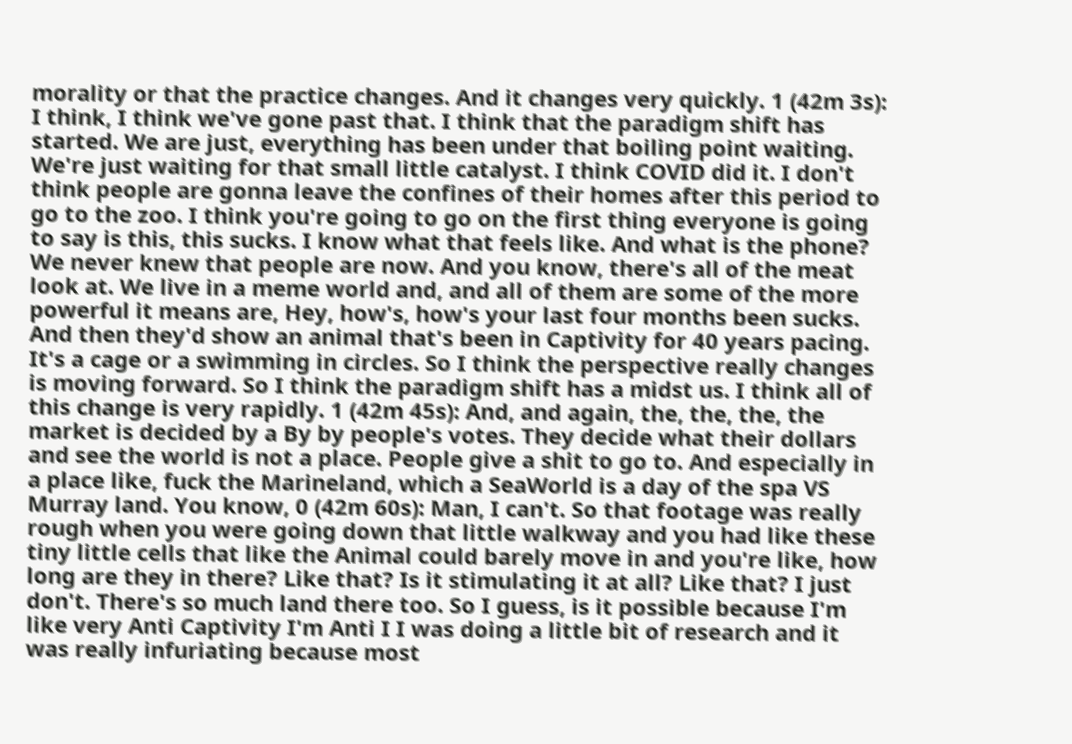morality or that the practice changes. And it changes very quickly. 1 (42m 3s): I think, I think we've gone past that. I think that the paradigm shift has started. We are just, everything has been under that boiling point waiting. We're just waiting for that small little catalyst. I think COVID did it. I don't think people are gonna leave the confines of their homes after this period to go to the zoo. I think you're going to go on the first thing everyone is going to say is this, this sucks. I know what that feels like. And what is the phone? We never knew that people are now. And you know, there's all of the meat look at. We live in a meme world and, and all of them are some of the more powerful it means are, Hey, how's, how's your last four months been sucks. And then they'd show an animal that's been in Captivity for 40 years pacing. It's a cage or a swimming in circles. So I think the perspective really changes is moving forward. So I think the paradigm shift has a midst us. I think all of this change is very rapidly. 1 (42m 45s): And, and again, the, the, the, the market is decided by a By by people's votes. They decide what their dollars and see the world is not a place. People give a shit to go to. And especially in a place like, fuck the Marineland, which a SeaWorld is a day of the spa VS Murray land. You know, 0 (42m 60s): Man, I can't. So that footage was really rough when you were going down that little walkway and you had like these tiny little cells that like the Animal could barely move in and you're like, how long are they in there? Like that? Is it stimulating it at all? Like that? I just don't. There's so much land there too. So I guess, is it possible because I'm like very Anti Captivity I'm Anti I I was doing a little bit of research and it was really infuriating because most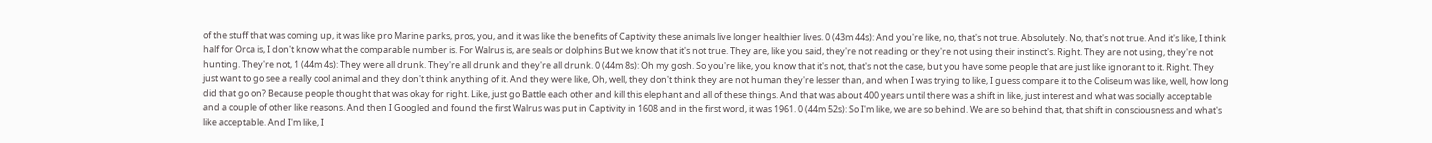of the stuff that was coming up, it was like pro Marine parks, pros, you, and it was like the benefits of Captivity these animals live longer healthier lives. 0 (43m 44s): And you're like, no, that's not true. Absolutely. No, that's not true. And it's like, I think half for Orca is, I don't know what the comparable number is. For Walrus is, are seals or dolphins But we know that it's not true. They are, like you said, they're not reading or they're not using their instinct's. Right. They are not using, they're not hunting. They're not, 1 (44m 4s): They were all drunk. They're all drunk and they're all drunk. 0 (44m 8s): Oh my gosh. So you're like, you know that it's not, that's not the case, but you have some people that are just like ignorant to it. Right. They just want to go see a really cool animal and they don't think anything of it. And they were like, Oh, well, they don't think they are not human they're lesser than, and when I was trying to like, I guess compare it to the Coliseum was like, well, how long did that go on? Because people thought that was okay for right. Like, just go Battle each other and kill this elephant and all of these things. And that was about 400 years until there was a shift in like, just interest and what was socially acceptable and a couple of other like reasons. And then I Googled and found the first Walrus was put in Captivity in 1608 and in the first word, it was 1961. 0 (44m 52s): So I'm like, we are so behind. We are so behind that, that shift in consciousness and what's like acceptable. And I'm like, I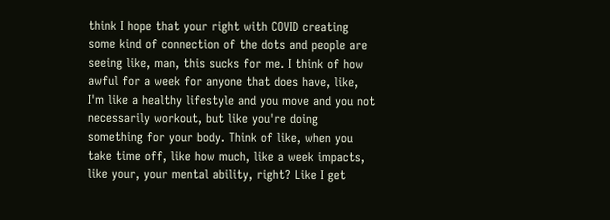think I hope that your right with COVID creating some kind of connection of the dots and people are seeing like, man, this sucks for me. I think of how awful for a week for anyone that does have, like, I'm like a healthy lifestyle and you move and you not necessarily workout, but like you're doing something for your body. Think of like, when you take time off, like how much, like a week impacts, like your, your mental ability, right? Like I get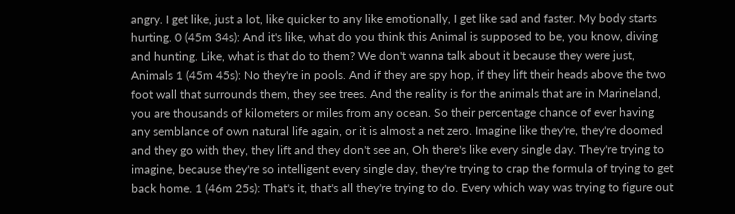angry. I get like, just a lot, like quicker to any like emotionally, I get like sad and faster. My body starts hurting. 0 (45m 34s): And it's like, what do you think this Animal is supposed to be, you know, diving and hunting. Like, what is that do to them? We don't wanna talk about it because they were just, Animals 1 (45m 45s): No they're in pools. And if they are spy hop, if they lift their heads above the two foot wall that surrounds them, they see trees. And the reality is for the animals that are in Marineland, you are thousands of kilometers or miles from any ocean. So their percentage chance of ever having any semblance of own natural life again, or it is almost a net zero. Imagine like they're, they're doomed and they go with they, they lift and they don't see an, Oh there's like every single day. They're trying to imagine, because they're so intelligent every single day, they're trying to crap the formula of trying to get back home. 1 (46m 25s): That's it, that's all they're trying to do. Every which way was trying to figure out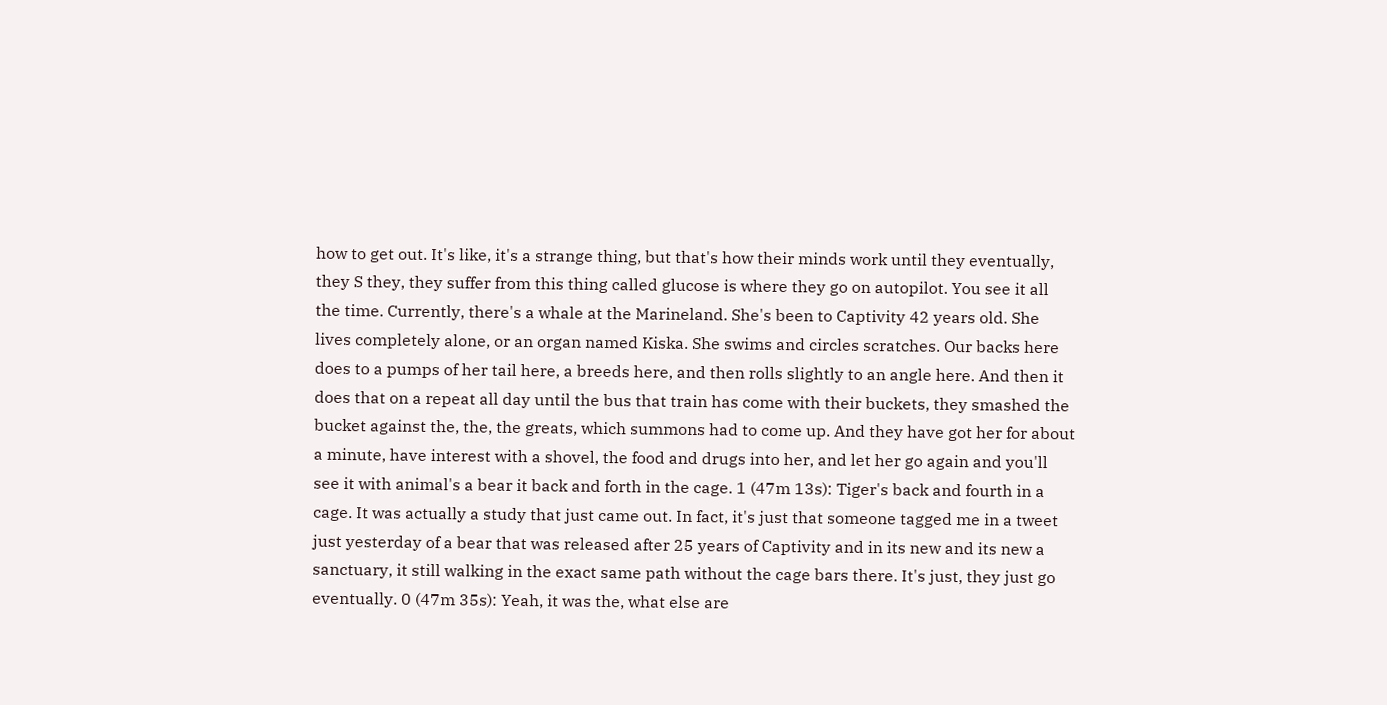how to get out. It's like, it's a strange thing, but that's how their minds work until they eventually, they S they, they suffer from this thing called glucose is where they go on autopilot. You see it all the time. Currently, there's a whale at the Marineland. She's been to Captivity 42 years old. She lives completely alone, or an organ named Kiska. She swims and circles scratches. Our backs here does to a pumps of her tail here, a breeds here, and then rolls slightly to an angle here. And then it does that on a repeat all day until the bus that train has come with their buckets, they smashed the bucket against the, the, the greats, which summons had to come up. And they have got her for about a minute, have interest with a shovel, the food and drugs into her, and let her go again and you'll see it with animal's a bear it back and forth in the cage. 1 (47m 13s): Tiger's back and fourth in a cage. It was actually a study that just came out. In fact, it's just that someone tagged me in a tweet just yesterday of a bear that was released after 25 years of Captivity and in its new and its new a sanctuary, it still walking in the exact same path without the cage bars there. It's just, they just go eventually. 0 (47m 35s): Yeah, it was the, what else are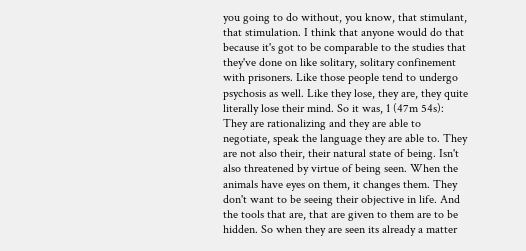you going to do without, you know, that stimulant, that stimulation. I think that anyone would do that because it's got to be comparable to the studies that they've done on like solitary, solitary confinement with prisoners. Like those people tend to undergo psychosis as well. Like they lose, they are, they quite literally lose their mind. So it was, 1 (47m 54s): They are rationalizing and they are able to negotiate, speak the language they are able to. They are not also their, their natural state of being. Isn't also threatened by virtue of being seen. When the animals have eyes on them, it changes them. They don't want to be seeing their objective in life. And the tools that are, that are given to them are to be hidden. So when they are seen its already a matter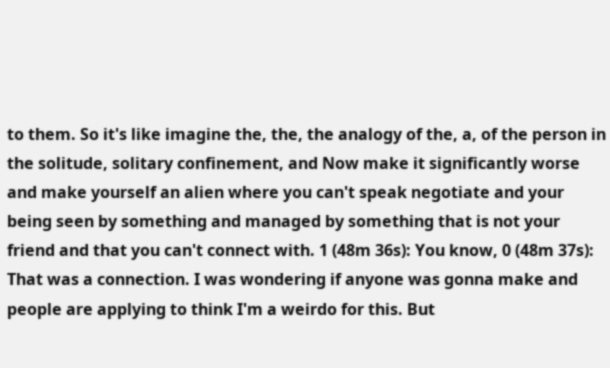to them. So it's like imagine the, the, the analogy of the, a, of the person in the solitude, solitary confinement, and Now make it significantly worse and make yourself an alien where you can't speak negotiate and your being seen by something and managed by something that is not your friend and that you can't connect with. 1 (48m 36s): You know, 0 (48m 37s): That was a connection. I was wondering if anyone was gonna make and people are applying to think I'm a weirdo for this. But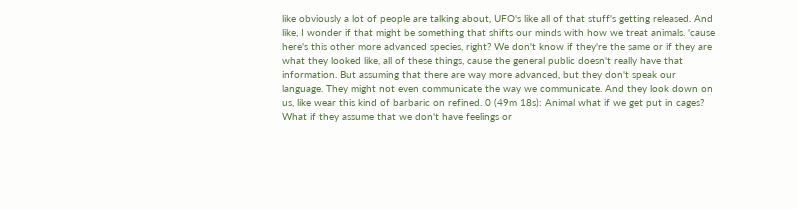like obviously a lot of people are talking about, UFO's like all of that stuff's getting released. And like, I wonder if that might be something that shifts our minds with how we treat animals. 'cause here's this other more advanced species, right? We don't know if they're the same or if they are what they looked like, all of these things, cause the general public doesn't really have that information. But assuming that there are way more advanced, but they don't speak our language. They might not even communicate the way we communicate. And they look down on us, like wear this kind of barbaric on refined. 0 (49m 18s): Animal what if we get put in cages? What if they assume that we don't have feelings or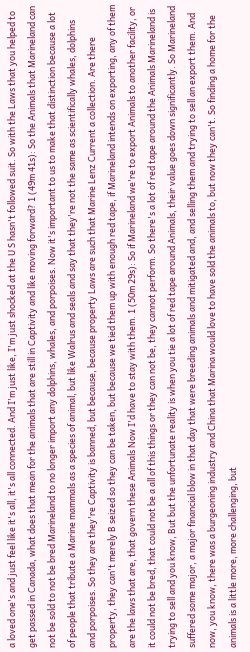a loved one's and just feel like it's all, it's all connected. And I'm just like, I'm just shocked at the U S hasn't followed suit. So with the Laws that you helped to get passed in Canada, what does that mean for the animals that are still in Captivity and like moving forward? 1 (49m 41s): So the Animals that Marineland can not be sold to not be bred Marineland to no longer import any dolphins, whales, and porpoises. Now it's important to us to make that distinction because a lot of people that tribute a Marine mammals as a species of animal, but like Walrus and seals and say that they're not the same as scientifically whales, dolphins and porpoises. So they are they're Captivity is banned, but because, because property Laws are such that Marine Lenz Current a collection. Are there property, they can't merely B seized so they can be taken, but because we tied them up with enough red tape, if Marineland intends on exporting, any of them are the laws that are, that govern these Animals Now I'd have to stay with them. 1 (50m 29s): So if Marineland we're to export Animals to another facility, or it could not be bred, that could not be a all of this things or they can not be, they cannot perform. So there's a lot of red tape around the Animals Marineland is trying to sell and you know, But but the unfortunate reality is when you tie a lot of red tape around Animals, their value goes down significantly. So Marineland suffered some major, a major financial blow in that day that were breeding animals and mitigated and, and selling them and trying to sell an export them. And now, you know, there was a burgeoning industry and China that Marina would love to have sold the animals to, but now they can't. So finding a home for the animals is a little more, more challenging, but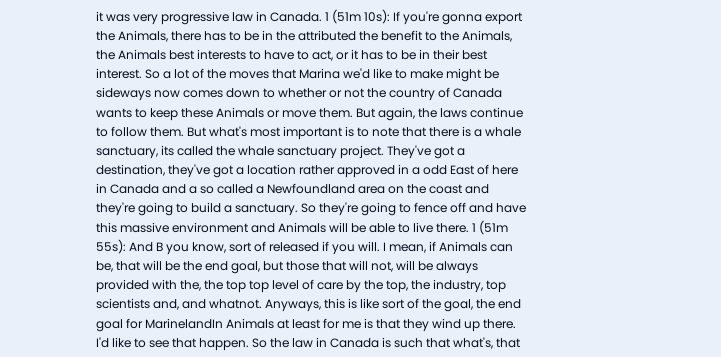it was very progressive law in Canada. 1 (51m 10s): If you're gonna export the Animals, there has to be in the attributed the benefit to the Animals, the Animals best interests to have to act, or it has to be in their best interest. So a lot of the moves that Marina we'd like to make might be sideways now comes down to whether or not the country of Canada wants to keep these Animals or move them. But again, the laws continue to follow them. But what's most important is to note that there is a whale sanctuary, its called the whale sanctuary project. They've got a destination, they've got a location rather approved in a odd East of here in Canada and a so called a Newfoundland area on the coast and they're going to build a sanctuary. So they're going to fence off and have this massive environment and Animals will be able to live there. 1 (51m 55s): And B you know, sort of released if you will. I mean, if Animals can be, that will be the end goal, but those that will not, will be always provided with the, the top top level of care by the top, the industry, top scientists and, and whatnot. Anyways, this is like sort of the goal, the end goal for MarinelandIn Animals at least for me is that they wind up there. I'd like to see that happen. So the law in Canada is such that what's, that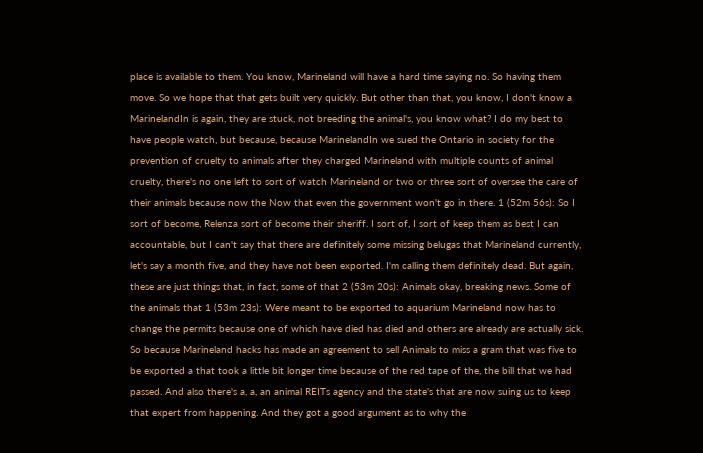place is available to them. You know, Marineland will have a hard time saying no. So having them move. So we hope that that gets built very quickly. But other than that, you know, I don't know a MarinelandIn is again, they are stuck, not breeding the animal's, you know what? I do my best to have people watch, but because, because MarinelandIn we sued the Ontario in society for the prevention of cruelty to animals after they charged Marineland with multiple counts of animal cruelty, there's no one left to sort of watch Marineland or two or three sort of oversee the care of their animals because now the Now that even the government won't go in there. 1 (52m 56s): So I sort of become, Relenza sort of become their sheriff. I sort of, I sort of keep them as best I can accountable, but I can't say that there are definitely some missing belugas that Marineland currently, let's say a month five, and they have not been exported. I'm calling them definitely dead. But again, these are just things that, in fact, some of that 2 (53m 20s): Animals okay, breaking news. Some of the animals that 1 (53m 23s): Were meant to be exported to aquarium Marineland now has to change the permits because one of which have died has died and others are already are actually sick. So because Marineland hacks has made an agreement to sell Animals to miss a gram that was five to be exported a that took a little bit longer time because of the red tape of the, the bill that we had passed. And also there's a, a, an animal REITs agency and the state's that are now suing us to keep that expert from happening. And they got a good argument as to why the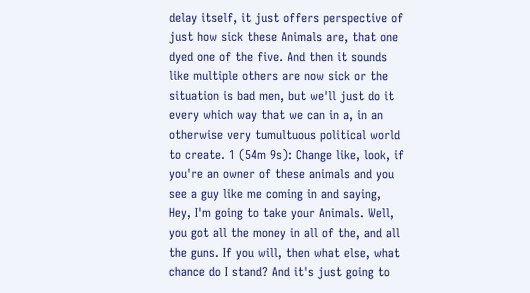delay itself, it just offers perspective of just how sick these Animals are, that one dyed one of the five. And then it sounds like multiple others are now sick or the situation is bad men, but we'll just do it every which way that we can in a, in an otherwise very tumultuous political world to create. 1 (54m 9s): Change like, look, if you're an owner of these animals and you see a guy like me coming in and saying, Hey, I'm going to take your Animals. Well, you got all the money in all of the, and all the guns. If you will, then what else, what chance do I stand? And it's just going to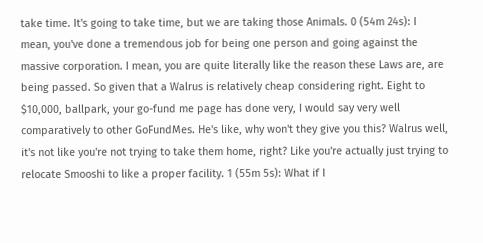take time. It's going to take time, but we are taking those Animals. 0 (54m 24s): I mean, you've done a tremendous job for being one person and going against the massive corporation. I mean, you are quite literally like the reason these Laws are, are being passed. So given that a Walrus is relatively cheap considering right. Eight to $10,000, ballpark, your go-fund me page has done very, I would say very well comparatively to other GoFundMes. He's like, why won't they give you this? Walrus well, it's not like you're not trying to take them home, right? Like you're actually just trying to relocate Smooshi to like a proper facility. 1 (55m 5s): What if I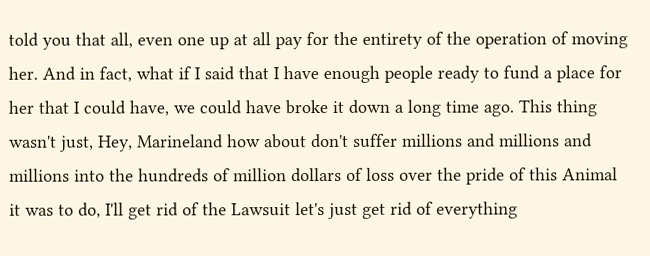told you that all, even one up at all pay for the entirety of the operation of moving her. And in fact, what if I said that I have enough people ready to fund a place for her that I could have, we could have broke it down a long time ago. This thing wasn't just, Hey, Marineland how about don't suffer millions and millions and millions into the hundreds of million dollars of loss over the pride of this Animal it was to do, I'll get rid of the Lawsuit let's just get rid of everything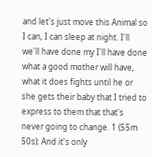and let's just move this Animal so I can, I can sleep at night. I'll we'll have done my I'll have done what a good mother will have, what it does fights until he or she gets their baby that I tried to express to them that that's never going to change. 1 (55m 50s): And it's only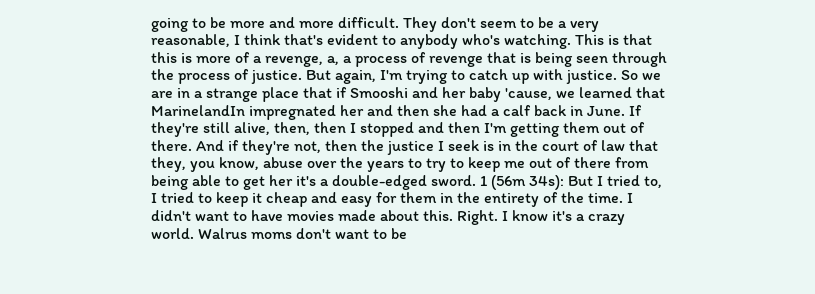going to be more and more difficult. They don't seem to be a very reasonable, I think that's evident to anybody who's watching. This is that this is more of a revenge, a, a process of revenge that is being seen through the process of justice. But again, I'm trying to catch up with justice. So we are in a strange place that if Smooshi and her baby 'cause, we learned that MarinelandIn impregnated her and then she had a calf back in June. If they're still alive, then, then I stopped and then I'm getting them out of there. And if they're not, then the justice I seek is in the court of law that they, you know, abuse over the years to try to keep me out of there from being able to get her it's a double-edged sword. 1 (56m 34s): But I tried to, I tried to keep it cheap and easy for them in the entirety of the time. I didn't want to have movies made about this. Right. I know it's a crazy world. Walrus moms don't want to be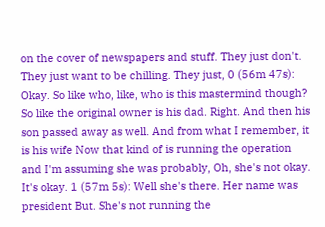on the cover of newspapers and stuff. They just don't. They just want to be chilling. They just, 0 (56m 47s): Okay. So like who, like, who is this mastermind though? So like the original owner is his dad. Right. And then his son passed away as well. And from what I remember, it is his wife Now that kind of is running the operation and I'm assuming she was probably, Oh, she's not okay. It's okay. 1 (57m 5s): Well she's there. Her name was president But. She's not running the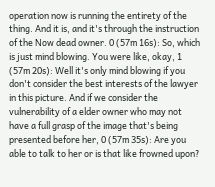operation now is running the entirety of the thing. And it is, and it's through the instruction of the Now dead owner. 0 (57m 16s): So, which is just mind blowing. You were like, okay, 1 (57m 20s): Well it's only mind blowing if you don't consider the best interests of the lawyer in this picture. And if we consider the vulnerability of a elder owner who may not have a full grasp of the image that's being presented before her, 0 (57m 35s): Are you able to talk to her or is that like frowned upon?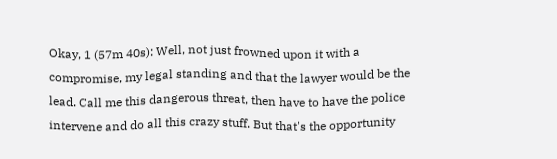Okay, 1 (57m 40s): Well, not just frowned upon it with a compromise, my legal standing and that the lawyer would be the lead. Call me this dangerous threat, then have to have the police intervene and do all this crazy stuff. But that's the opportunity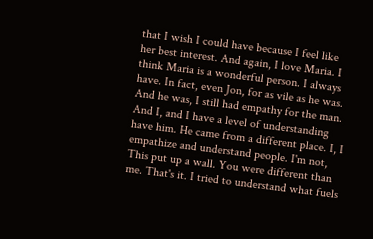that I wish I could have because I feel like her best interest. And again, I love Maria. I think Maria is a wonderful person. I always have. In fact, even Jon, for as vile as he was. And he was, I still had empathy for the man. And I, and I have a level of understanding have him. He came from a different place. I, I empathize and understand people. I'm not, This put up a wall. You were different than me. That's it. I tried to understand what fuels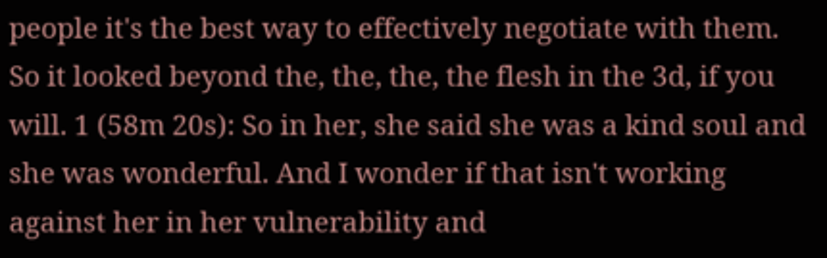people it's the best way to effectively negotiate with them. So it looked beyond the, the, the, the flesh in the 3d, if you will. 1 (58m 20s): So in her, she said she was a kind soul and she was wonderful. And I wonder if that isn't working against her in her vulnerability and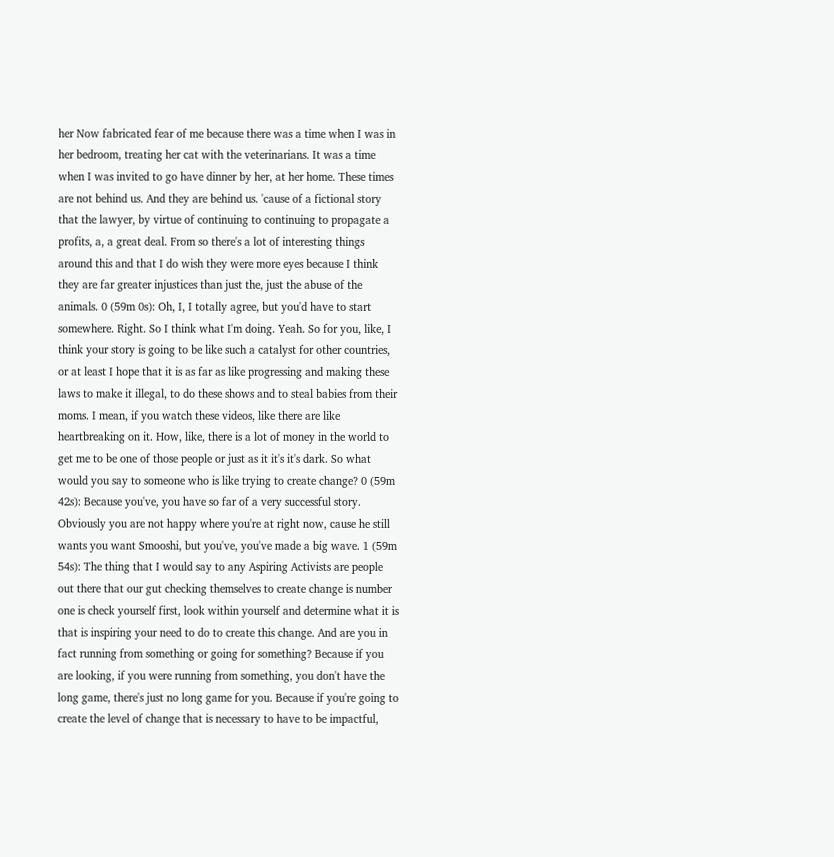her Now fabricated fear of me because there was a time when I was in her bedroom, treating her cat with the veterinarians. It was a time when I was invited to go have dinner by her, at her home. These times are not behind us. And they are behind us. 'cause of a fictional story that the lawyer, by virtue of continuing to continuing to propagate a profits, a, a great deal. From so there's a lot of interesting things around this and that I do wish they were more eyes because I think they are far greater injustices than just the, just the abuse of the animals. 0 (59m 0s): Oh, I, I totally agree, but you'd have to start somewhere. Right. So I think what I'm doing. Yeah. So for you, like, I think your story is going to be like such a catalyst for other countries, or at least I hope that it is as far as like progressing and making these laws to make it illegal, to do these shows and to steal babies from their moms. I mean, if you watch these videos, like there are like heartbreaking on it. How, like, there is a lot of money in the world to get me to be one of those people or just as it it's it's dark. So what would you say to someone who is like trying to create change? 0 (59m 42s): Because you've, you have so far of a very successful story. Obviously you are not happy where you're at right now, cause he still wants you want Smooshi, but you've, you've made a big wave. 1 (59m 54s): The thing that I would say to any Aspiring Activists are people out there that our gut checking themselves to create change is number one is check yourself first, look within yourself and determine what it is that is inspiring your need to do to create this change. And are you in fact running from something or going for something? Because if you are looking, if you were running from something, you don't have the long game, there's just no long game for you. Because if you're going to create the level of change that is necessary to have to be impactful,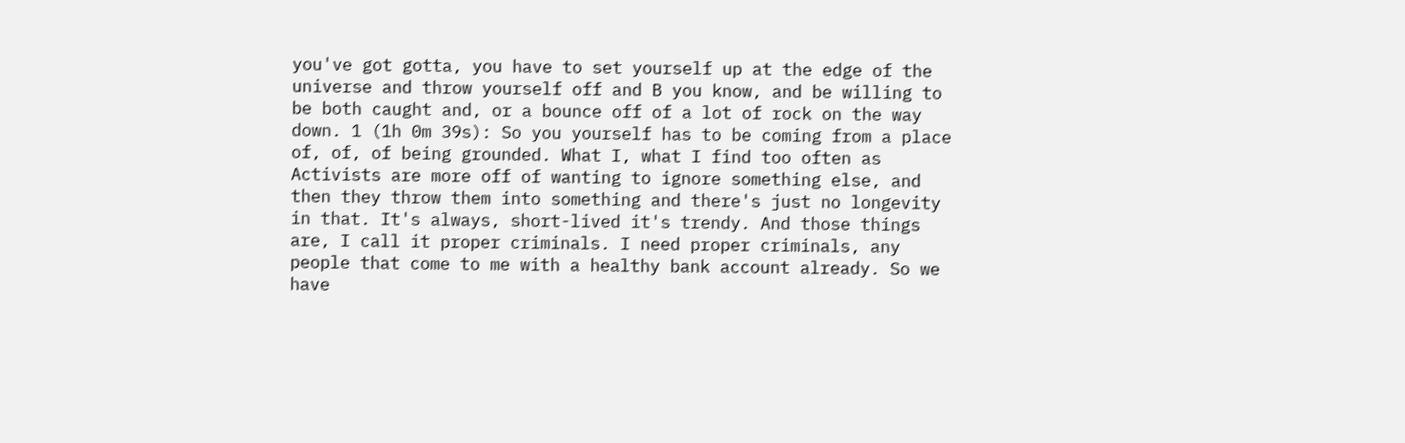you've got gotta, you have to set yourself up at the edge of the universe and throw yourself off and B you know, and be willing to be both caught and, or a bounce off of a lot of rock on the way down. 1 (1h 0m 39s): So you yourself has to be coming from a place of, of, of being grounded. What I, what I find too often as Activists are more off of wanting to ignore something else, and then they throw them into something and there's just no longevity in that. It's always, short-lived it's trendy. And those things are, I call it proper criminals. I need proper criminals, any people that come to me with a healthy bank account already. So we have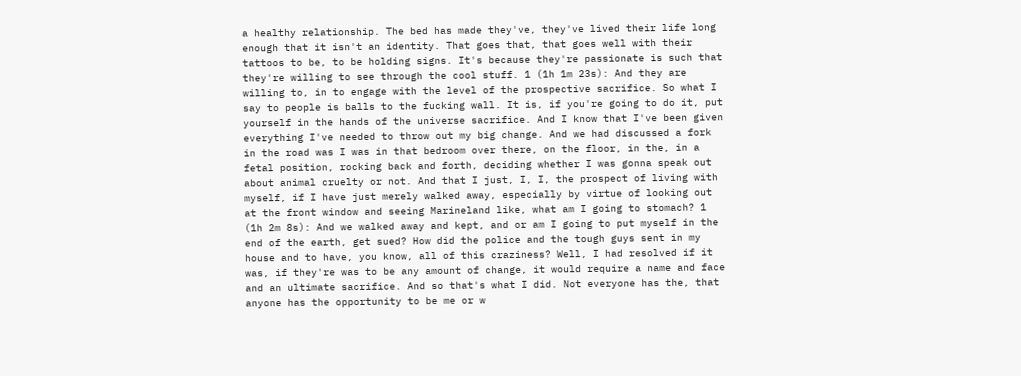a healthy relationship. The bed has made they've, they've lived their life long enough that it isn't an identity. That goes that, that goes well with their tattoos to be, to be holding signs. It's because they're passionate is such that they're willing to see through the cool stuff. 1 (1h 1m 23s): And they are willing to, in to engage with the level of the prospective sacrifice. So what I say to people is balls to the fucking wall. It is, if you're going to do it, put yourself in the hands of the universe sacrifice. And I know that I've been given everything I've needed to throw out my big change. And we had discussed a fork in the road was I was in that bedroom over there, on the floor, in the, in a fetal position, rocking back and forth, deciding whether I was gonna speak out about animal cruelty or not. And that I just, I, I, the prospect of living with myself, if I have just merely walked away, especially by virtue of looking out at the front window and seeing Marineland like, what am I going to stomach? 1 (1h 2m 8s): And we walked away and kept, and or am I going to put myself in the end of the earth, get sued? How did the police and the tough guys sent in my house and to have, you know, all of this craziness? Well, I had resolved if it was, if they're was to be any amount of change, it would require a name and face and an ultimate sacrifice. And so that's what I did. Not everyone has the, that anyone has the opportunity to be me or w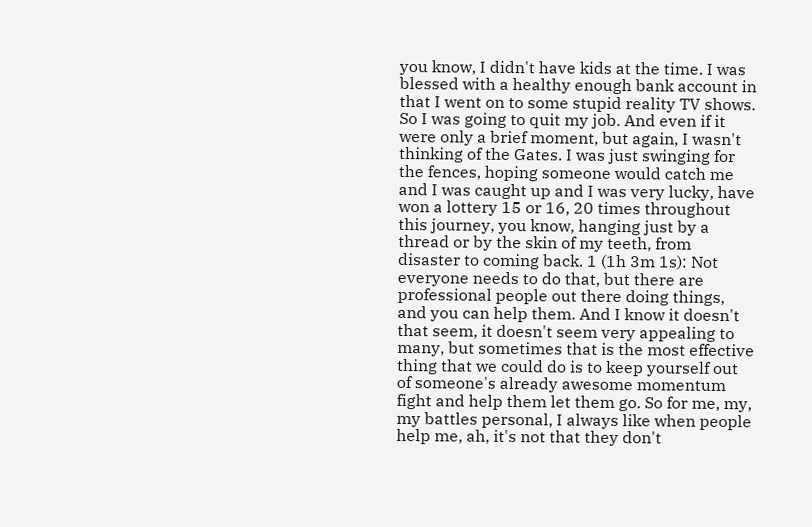you know, I didn't have kids at the time. I was blessed with a healthy enough bank account in that I went on to some stupid reality TV shows. So I was going to quit my job. And even if it were only a brief moment, but again, I wasn't thinking of the Gates. I was just swinging for the fences, hoping someone would catch me and I was caught up and I was very lucky, have won a lottery 15 or 16, 20 times throughout this journey, you know, hanging just by a thread or by the skin of my teeth, from disaster to coming back. 1 (1h 3m 1s): Not everyone needs to do that, but there are professional people out there doing things, and you can help them. And I know it doesn't that seem, it doesn't seem very appealing to many, but sometimes that is the most effective thing that we could do is to keep yourself out of someone's already awesome momentum fight and help them let them go. So for me, my, my battles personal, I always like when people help me, ah, it's not that they don't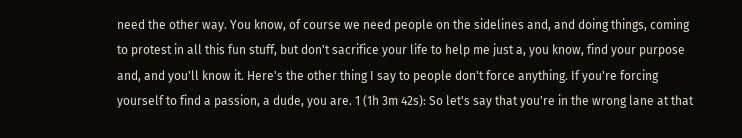need the other way. You know, of course we need people on the sidelines and, and doing things, coming to protest in all this fun stuff, but don't sacrifice your life to help me just a, you know, find your purpose and, and you'll know it. Here's the other thing I say to people don't force anything. If you're forcing yourself to find a passion, a dude, you are. 1 (1h 3m 42s): So let's say that you're in the wrong lane at that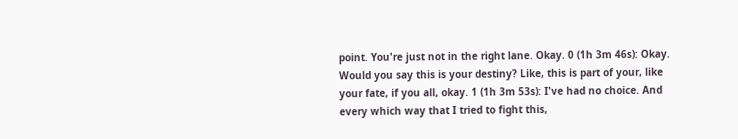point. You're just not in the right lane. Okay. 0 (1h 3m 46s): Okay. Would you say this is your destiny? Like, this is part of your, like your fate, if you all, okay. 1 (1h 3m 53s): I've had no choice. And every which way that I tried to fight this,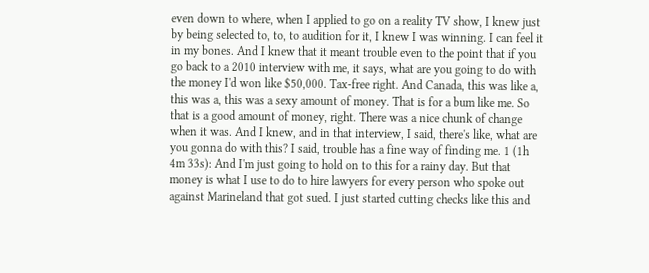even down to where, when I applied to go on a reality TV show, I knew just by being selected to, to, to audition for it, I knew I was winning. I can feel it in my bones. And I knew that it meant trouble even to the point that if you go back to a 2010 interview with me, it says, what are you going to do with the money I'd won like $50,000. Tax-free right. And Canada, this was like a, this was a, this was a sexy amount of money. That is for a bum like me. So that is a good amount of money, right. There was a nice chunk of change when it was. And I knew, and in that interview, I said, there's like, what are you gonna do with this? I said, trouble has a fine way of finding me. 1 (1h 4m 33s): And I'm just going to hold on to this for a rainy day. But that money is what I use to do to hire lawyers for every person who spoke out against Marineland that got sued. I just started cutting checks like this and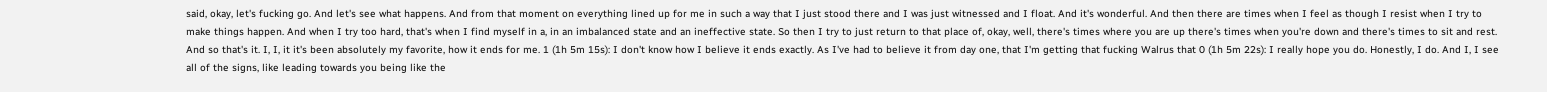said, okay, let's fucking go. And let's see what happens. And from that moment on everything lined up for me in such a way that I just stood there and I was just witnessed and I float. And it's wonderful. And then there are times when I feel as though I resist when I try to make things happen. And when I try too hard, that's when I find myself in a, in an imbalanced state and an ineffective state. So then I try to just return to that place of, okay, well, there's times where you are up there's times when you're down and there's times to sit and rest. And so that's it. I, I, it it's been absolutely my favorite, how it ends for me. 1 (1h 5m 15s): I don't know how I believe it ends exactly. As I've had to believe it from day one, that I'm getting that fucking Walrus that 0 (1h 5m 22s): I really hope you do. Honestly, I do. And I, I see all of the signs, like leading towards you being like the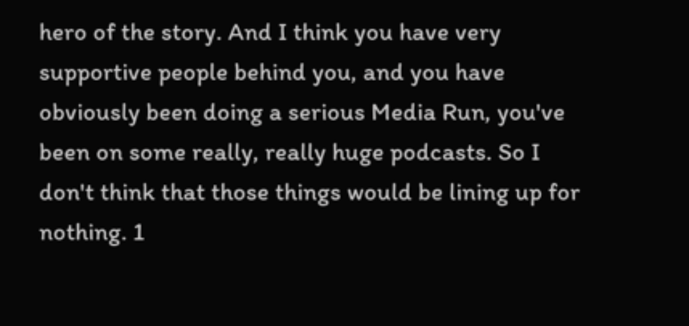hero of the story. And I think you have very supportive people behind you, and you have obviously been doing a serious Media Run, you've been on some really, really huge podcasts. So I don't think that those things would be lining up for nothing. 1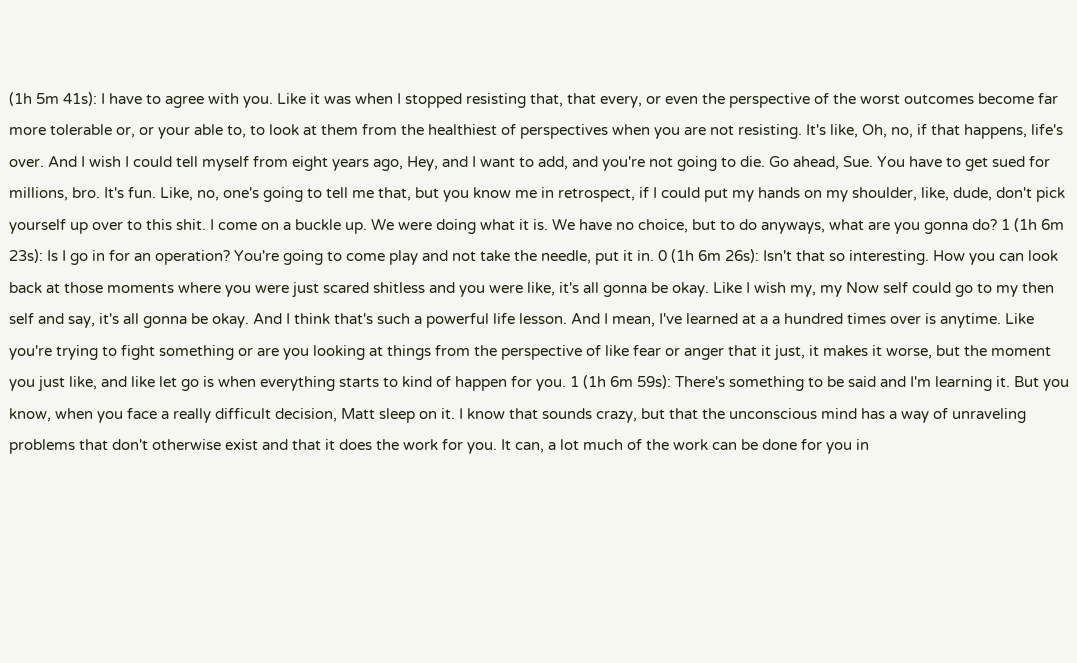(1h 5m 41s): I have to agree with you. Like it was when I stopped resisting that, that every, or even the perspective of the worst outcomes become far more tolerable or, or your able to, to look at them from the healthiest of perspectives when you are not resisting. It's like, Oh, no, if that happens, life's over. And I wish I could tell myself from eight years ago, Hey, and I want to add, and you're not going to die. Go ahead, Sue. You have to get sued for millions, bro. It's fun. Like, no, one's going to tell me that, but you know me in retrospect, if I could put my hands on my shoulder, like, dude, don't pick yourself up over to this shit. I come on a buckle up. We were doing what it is. We have no choice, but to do anyways, what are you gonna do? 1 (1h 6m 23s): Is I go in for an operation? You're going to come play and not take the needle, put it in. 0 (1h 6m 26s): Isn't that so interesting. How you can look back at those moments where you were just scared shitless and you were like, it's all gonna be okay. Like I wish my, my Now self could go to my then self and say, it's all gonna be okay. And I think that's such a powerful life lesson. And I mean, I've learned at a a hundred times over is anytime. Like you're trying to fight something or are you looking at things from the perspective of like fear or anger that it just, it makes it worse, but the moment you just like, and like let go is when everything starts to kind of happen for you. 1 (1h 6m 59s): There's something to be said and I'm learning it. But you know, when you face a really difficult decision, Matt sleep on it. I know that sounds crazy, but that the unconscious mind has a way of unraveling problems that don't otherwise exist and that it does the work for you. It can, a lot much of the work can be done for you in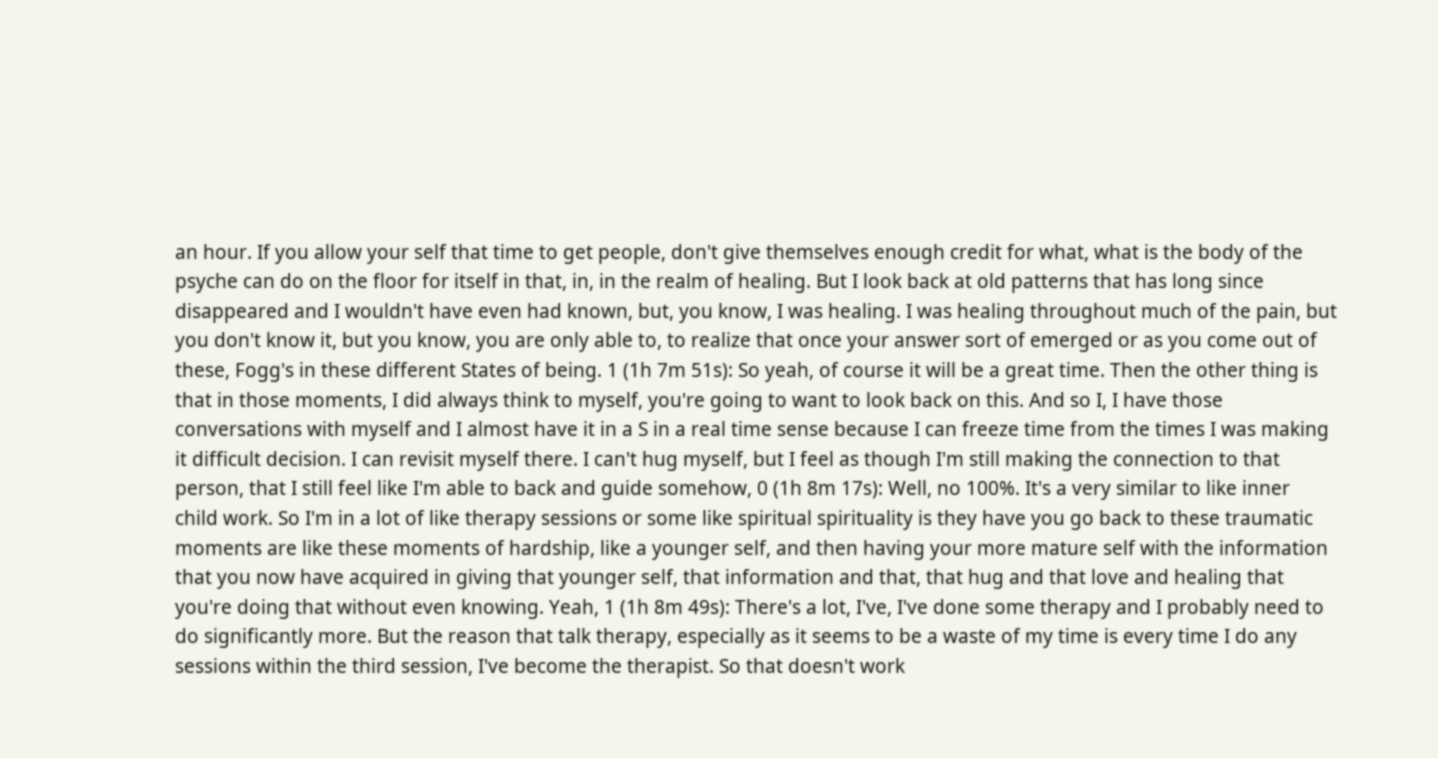an hour. If you allow your self that time to get people, don't give themselves enough credit for what, what is the body of the psyche can do on the floor for itself in that, in, in the realm of healing. But I look back at old patterns that has long since disappeared and I wouldn't have even had known, but, you know, I was healing. I was healing throughout much of the pain, but you don't know it, but you know, you are only able to, to realize that once your answer sort of emerged or as you come out of these, Fogg's in these different States of being. 1 (1h 7m 51s): So yeah, of course it will be a great time. Then the other thing is that in those moments, I did always think to myself, you're going to want to look back on this. And so I, I have those conversations with myself and I almost have it in a S in a real time sense because I can freeze time from the times I was making it difficult decision. I can revisit myself there. I can't hug myself, but I feel as though I'm still making the connection to that person, that I still feel like I'm able to back and guide somehow, 0 (1h 8m 17s): Well, no 100%. It's a very similar to like inner child work. So I'm in a lot of like therapy sessions or some like spiritual spirituality is they have you go back to these traumatic moments are like these moments of hardship, like a younger self, and then having your more mature self with the information that you now have acquired in giving that younger self, that information and that, that hug and that love and healing that you're doing that without even knowing. Yeah, 1 (1h 8m 49s): There's a lot, I've, I've done some therapy and I probably need to do significantly more. But the reason that talk therapy, especially as it seems to be a waste of my time is every time I do any sessions within the third session, I've become the therapist. So that doesn't work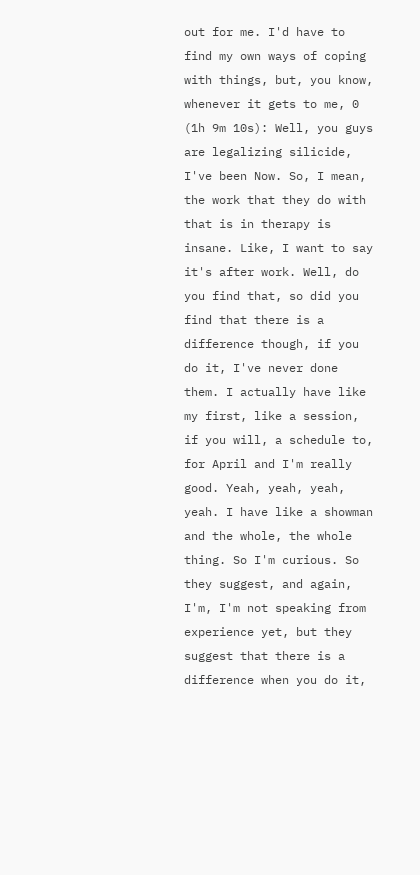out for me. I'd have to find my own ways of coping with things, but, you know, whenever it gets to me, 0 (1h 9m 10s): Well, you guys are legalizing silicide, I've been Now. So, I mean, the work that they do with that is in therapy is insane. Like, I want to say it's after work. Well, do you find that, so did you find that there is a difference though, if you do it, I've never done them. I actually have like my first, like a session, if you will, a schedule to, for April and I'm really good. Yeah, yeah, yeah, yeah. I have like a showman and the whole, the whole thing. So I'm curious. So they suggest, and again, I'm, I'm not speaking from experience yet, but they suggest that there is a difference when you do it,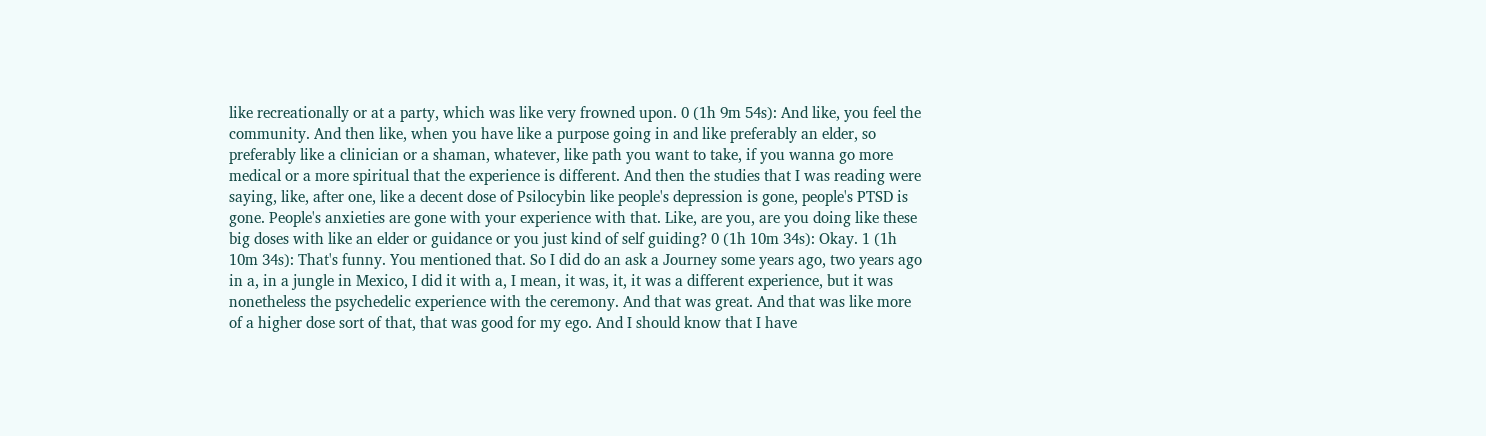like recreationally or at a party, which was like very frowned upon. 0 (1h 9m 54s): And like, you feel the community. And then like, when you have like a purpose going in and like preferably an elder, so preferably like a clinician or a shaman, whatever, like path you want to take, if you wanna go more medical or a more spiritual that the experience is different. And then the studies that I was reading were saying, like, after one, like a decent dose of Psilocybin like people's depression is gone, people's PTSD is gone. People's anxieties are gone with your experience with that. Like, are you, are you doing like these big doses with like an elder or guidance or you just kind of self guiding? 0 (1h 10m 34s): Okay. 1 (1h 10m 34s): That's funny. You mentioned that. So I did do an ask a Journey some years ago, two years ago in a, in a jungle in Mexico, I did it with a, I mean, it was, it, it was a different experience, but it was nonetheless the psychedelic experience with the ceremony. And that was great. And that was like more of a higher dose sort of that, that was good for my ego. And I should know that I have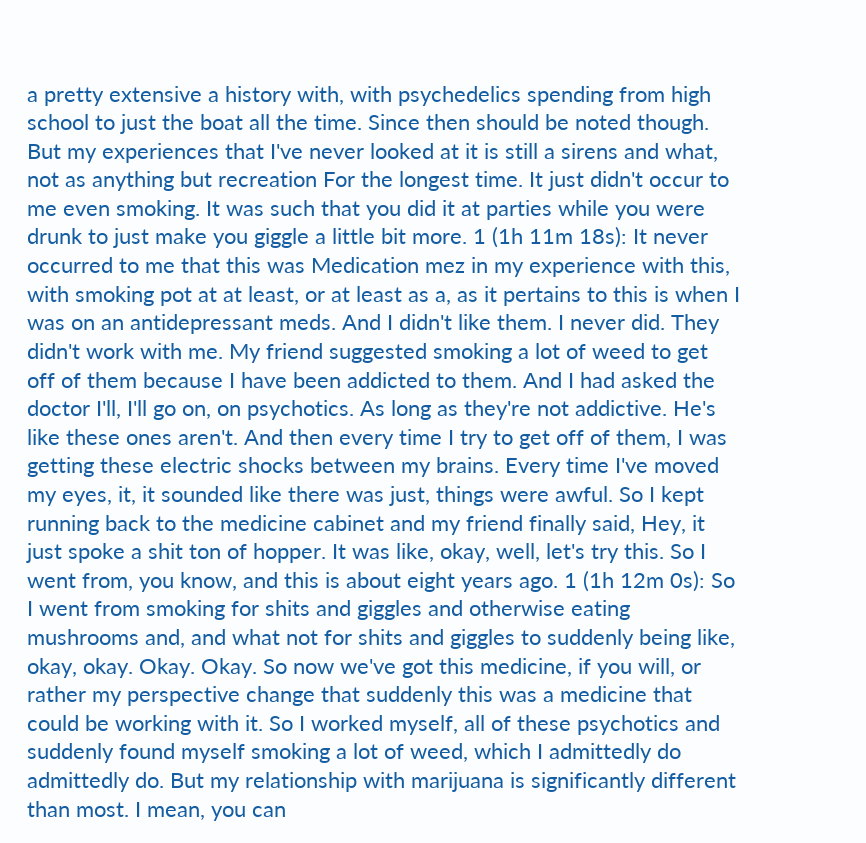a pretty extensive a history with, with psychedelics spending from high school to just the boat all the time. Since then should be noted though. But my experiences that I've never looked at it is still a sirens and what, not as anything but recreation For the longest time. It just didn't occur to me even smoking. It was such that you did it at parties while you were drunk to just make you giggle a little bit more. 1 (1h 11m 18s): It never occurred to me that this was Medication mez in my experience with this, with smoking pot at at least, or at least as a, as it pertains to this is when I was on an antidepressant meds. And I didn't like them. I never did. They didn't work with me. My friend suggested smoking a lot of weed to get off of them because I have been addicted to them. And I had asked the doctor I'll, I'll go on, on psychotics. As long as they're not addictive. He's like these ones aren't. And then every time I try to get off of them, I was getting these electric shocks between my brains. Every time I've moved my eyes, it, it sounded like there was just, things were awful. So I kept running back to the medicine cabinet and my friend finally said, Hey, it just spoke a shit ton of hopper. It was like, okay, well, let's try this. So I went from, you know, and this is about eight years ago. 1 (1h 12m 0s): So I went from smoking for shits and giggles and otherwise eating mushrooms and, and what not for shits and giggles to suddenly being like, okay, okay. Okay. Okay. So now we've got this medicine, if you will, or rather my perspective change that suddenly this was a medicine that could be working with it. So I worked myself, all of these psychotics and suddenly found myself smoking a lot of weed, which I admittedly do admittedly do. But my relationship with marijuana is significantly different than most. I mean, you can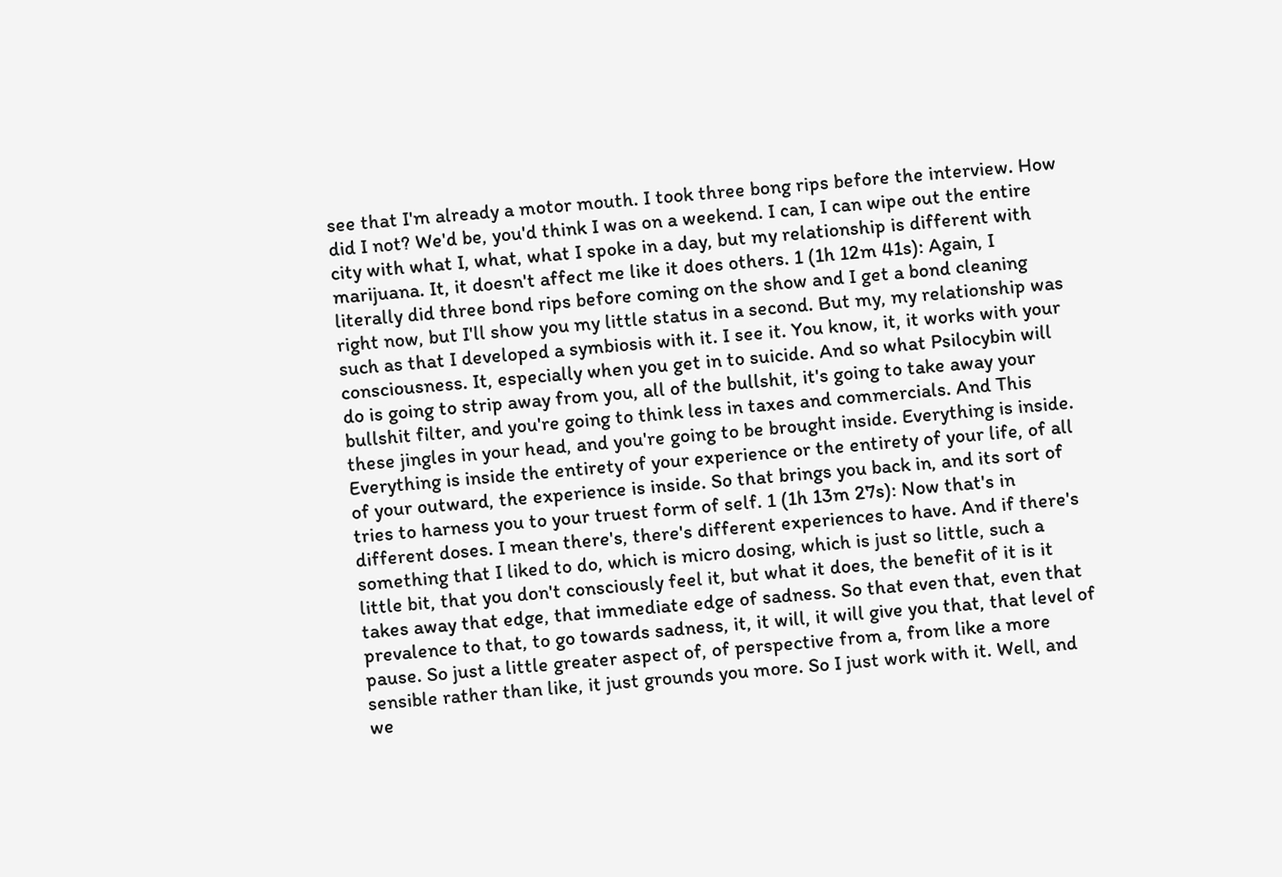see that I'm already a motor mouth. I took three bong rips before the interview. How did I not? We'd be, you'd think I was on a weekend. I can, I can wipe out the entire city with what I, what, what I spoke in a day, but my relationship is different with marijuana. It, it doesn't affect me like it does others. 1 (1h 12m 41s): Again, I literally did three bond rips before coming on the show and I get a bond cleaning right now, but I'll show you my little status in a second. But my, my relationship was such as that I developed a symbiosis with it. I see it. You know, it, it works with your consciousness. It, especially when you get in to suicide. And so what Psilocybin will do is going to strip away from you, all of the bullshit, it's going to take away your bullshit filter, and you're going to think less in taxes and commercials. And This these jingles in your head, and you're going to be brought inside. Everything is inside. Everything is inside the entirety of your experience or the entirety of your life, of all of your outward, the experience is inside. So that brings you back in, and its sort of tries to harness you to your truest form of self. 1 (1h 13m 27s): Now that's in different doses. I mean there's, there's different experiences to have. And if there's something that I liked to do, which is micro dosing, which is just so little, such a little bit, that you don't consciously feel it, but what it does, the benefit of it is it takes away that edge, that immediate edge of sadness. So that even that, even that prevalence to that, to go towards sadness, it, it will, it will give you that, that level of pause. So just a little greater aspect of, of perspective from a, from like a more sensible rather than like, it just grounds you more. So I just work with it. Well, and we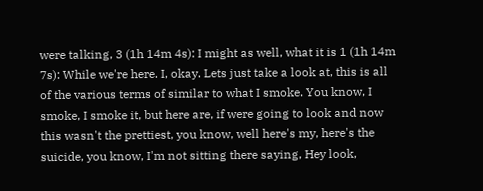were talking, 3 (1h 14m 4s): I might as well, what it is 1 (1h 14m 7s): While we're here. I, okay. Lets just take a look at, this is all of the various terms of similar to what I smoke. You know, I smoke, I smoke it, but here are, if were going to look and now this wasn't the prettiest, you know, well here's my, here's the suicide, you know, I'm not sitting there saying, Hey look,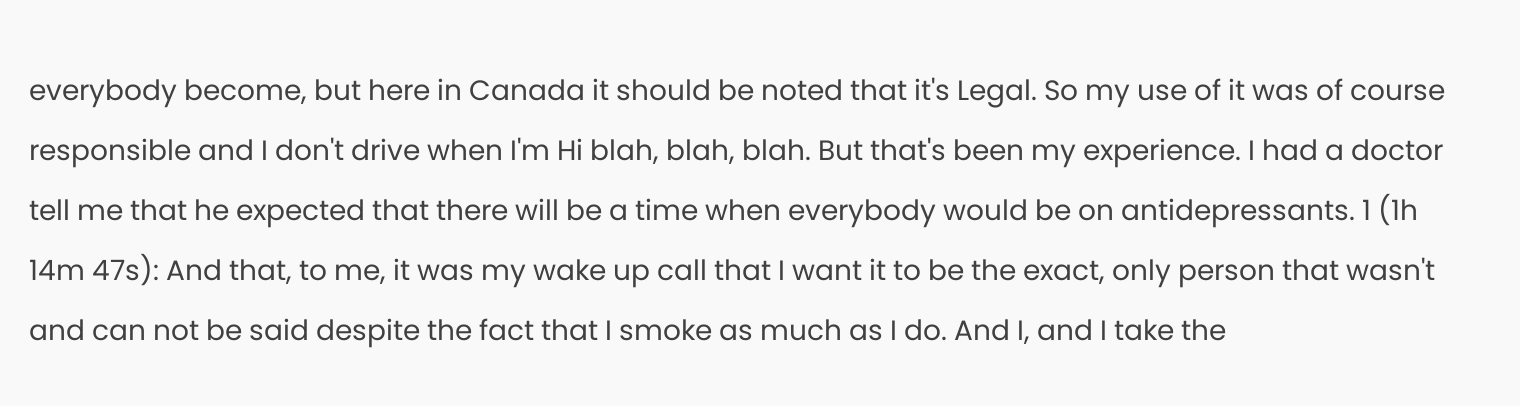everybody become, but here in Canada it should be noted that it's Legal. So my use of it was of course responsible and I don't drive when I'm Hi blah, blah, blah. But that's been my experience. I had a doctor tell me that he expected that there will be a time when everybody would be on antidepressants. 1 (1h 14m 47s): And that, to me, it was my wake up call that I want it to be the exact, only person that wasn't and can not be said despite the fact that I smoke as much as I do. And I, and I take the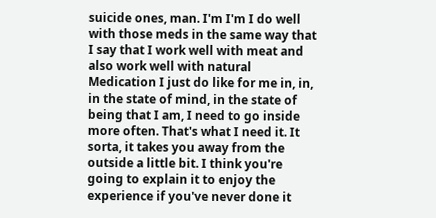suicide ones, man. I'm I'm I do well with those meds in the same way that I say that I work well with meat and also work well with natural Medication I just do like for me in, in, in the state of mind, in the state of being that I am, I need to go inside more often. That's what I need it. It sorta, it takes you away from the outside a little bit. I think you're going to explain it to enjoy the experience if you've never done it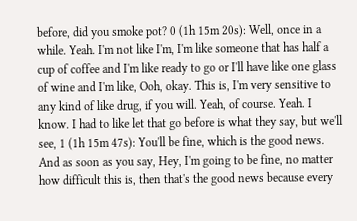before, did you smoke pot? 0 (1h 15m 20s): Well, once in a while. Yeah. I'm not like I'm, I'm like someone that has half a cup of coffee and I'm like ready to go or I'll have like one glass of wine and I'm like, Ooh, okay. This is, I'm very sensitive to any kind of like drug, if you will. Yeah, of course. Yeah. I know. I had to like let that go before is what they say, but we'll see, 1 (1h 15m 47s): You'll be fine, which is the good news. And as soon as you say, Hey, I'm going to be fine, no matter how difficult this is, then that's the good news because every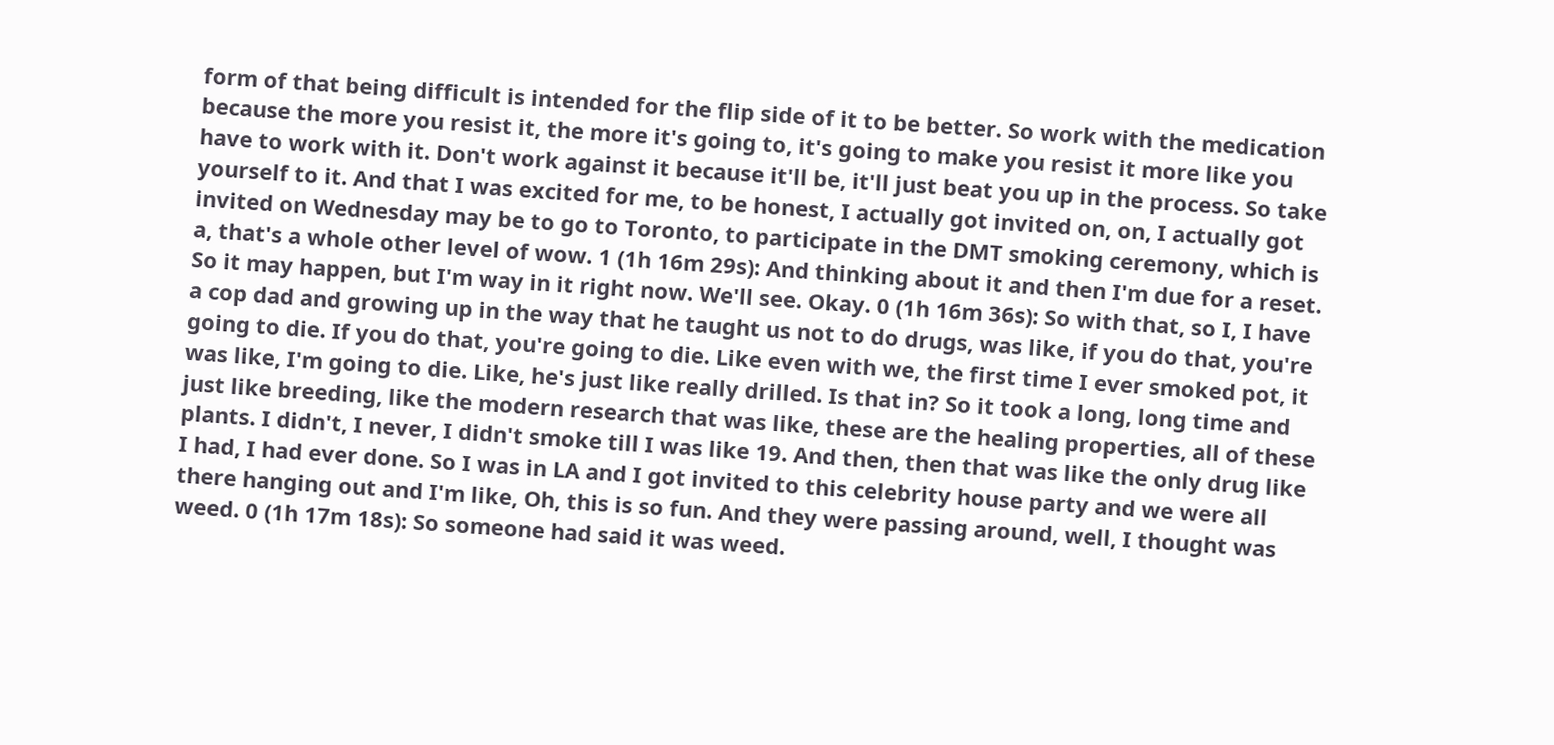form of that being difficult is intended for the flip side of it to be better. So work with the medication because the more you resist it, the more it's going to, it's going to make you resist it more like you have to work with it. Don't work against it because it'll be, it'll just beat you up in the process. So take yourself to it. And that I was excited for me, to be honest, I actually got invited on, on, I actually got invited on Wednesday may be to go to Toronto, to participate in the DMT smoking ceremony, which is a, that's a whole other level of wow. 1 (1h 16m 29s): And thinking about it and then I'm due for a reset. So it may happen, but I'm way in it right now. We'll see. Okay. 0 (1h 16m 36s): So with that, so I, I have a cop dad and growing up in the way that he taught us not to do drugs, was like, if you do that, you're going to die. If you do that, you're going to die. Like even with we, the first time I ever smoked pot, it was like, I'm going to die. Like, he's just like really drilled. Is that in? So it took a long, long time and just like breeding, like the modern research that was like, these are the healing properties, all of these plants. I didn't, I never, I didn't smoke till I was like 19. And then, then that was like the only drug like I had, I had ever done. So I was in LA and I got invited to this celebrity house party and we were all there hanging out and I'm like, Oh, this is so fun. And they were passing around, well, I thought was weed. 0 (1h 17m 18s): So someone had said it was weed.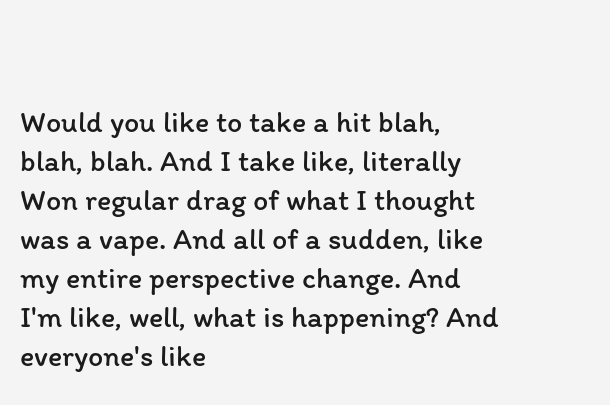Would you like to take a hit blah, blah, blah. And I take like, literally Won regular drag of what I thought was a vape. And all of a sudden, like my entire perspective change. And I'm like, well, what is happening? And everyone's like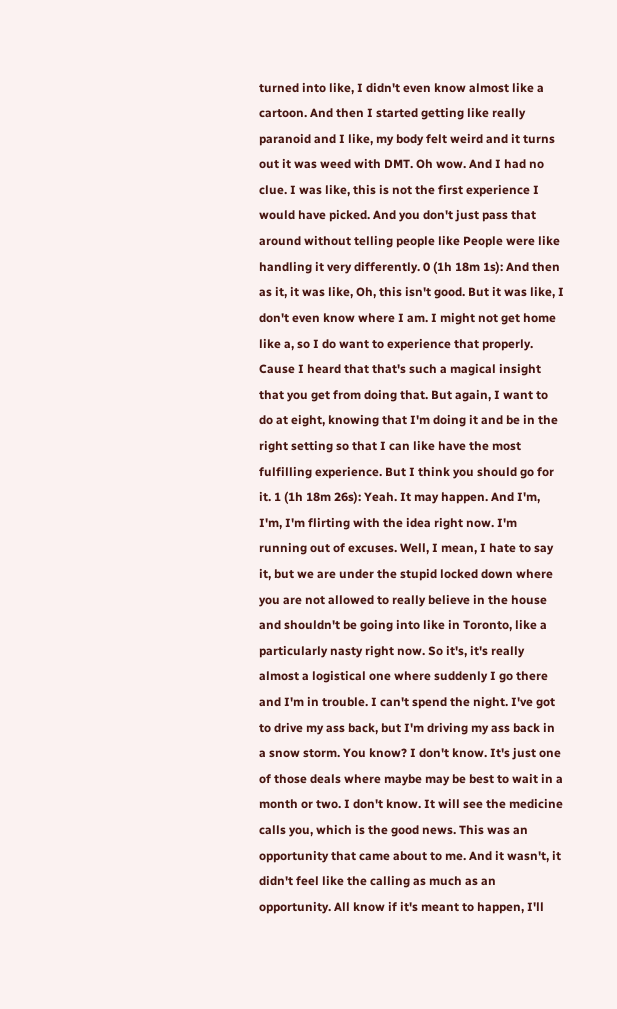turned into like, I didn't even know almost like a cartoon. And then I started getting like really paranoid and I like, my body felt weird and it turns out it was weed with DMT. Oh wow. And I had no clue. I was like, this is not the first experience I would have picked. And you don't just pass that around without telling people like People were like handling it very differently. 0 (1h 18m 1s): And then as it, it was like, Oh, this isn't good. But it was like, I don't even know where I am. I might not get home like a, so I do want to experience that properly. Cause I heard that that's such a magical insight that you get from doing that. But again, I want to do at eight, knowing that I'm doing it and be in the right setting so that I can like have the most fulfilling experience. But I think you should go for it. 1 (1h 18m 26s): Yeah. It may happen. And I'm, I'm, I'm flirting with the idea right now. I'm running out of excuses. Well, I mean, I hate to say it, but we are under the stupid locked down where you are not allowed to really believe in the house and shouldn't be going into like in Toronto, like a particularly nasty right now. So it's, it's really almost a logistical one where suddenly I go there and I'm in trouble. I can't spend the night. I've got to drive my ass back, but I'm driving my ass back in a snow storm. You know? I don't know. It's just one of those deals where maybe may be best to wait in a month or two. I don't know. It will see the medicine calls you, which is the good news. This was an opportunity that came about to me. And it wasn't, it didn't feel like the calling as much as an opportunity. All know if it's meant to happen, I'll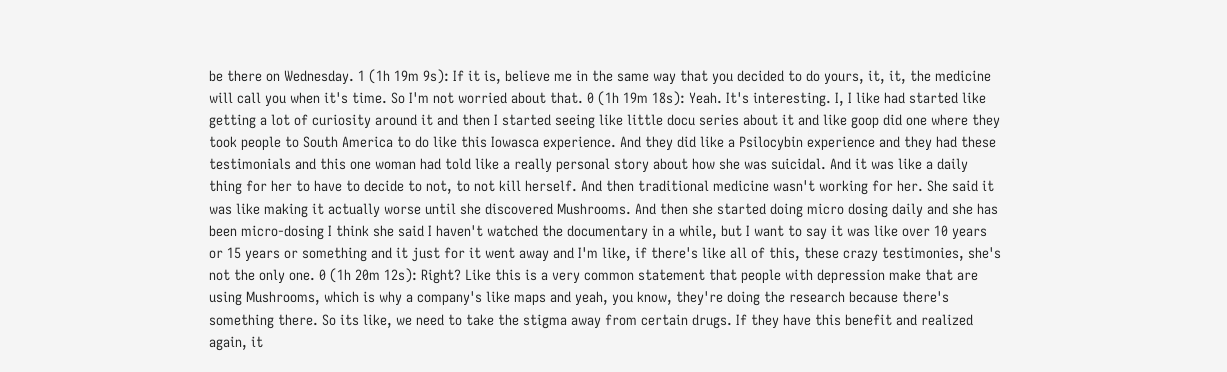be there on Wednesday. 1 (1h 19m 9s): If it is, believe me in the same way that you decided to do yours, it, it, the medicine will call you when it's time. So I'm not worried about that. 0 (1h 19m 18s): Yeah. It's interesting. I, I like had started like getting a lot of curiosity around it and then I started seeing like little docu series about it and like goop did one where they took people to South America to do like this Iowasca experience. And they did like a Psilocybin experience and they had these testimonials and this one woman had told like a really personal story about how she was suicidal. And it was like a daily thing for her to have to decide to not, to not kill herself. And then traditional medicine wasn't working for her. She said it was like making it actually worse until she discovered Mushrooms. And then she started doing micro dosing daily and she has been micro-dosing I think she said I haven't watched the documentary in a while, but I want to say it was like over 10 years or 15 years or something and it just for it went away and I'm like, if there's like all of this, these crazy testimonies, she's not the only one. 0 (1h 20m 12s): Right? Like this is a very common statement that people with depression make that are using Mushrooms, which is why a company's like maps and yeah, you know, they're doing the research because there's something there. So its like, we need to take the stigma away from certain drugs. If they have this benefit and realized again, it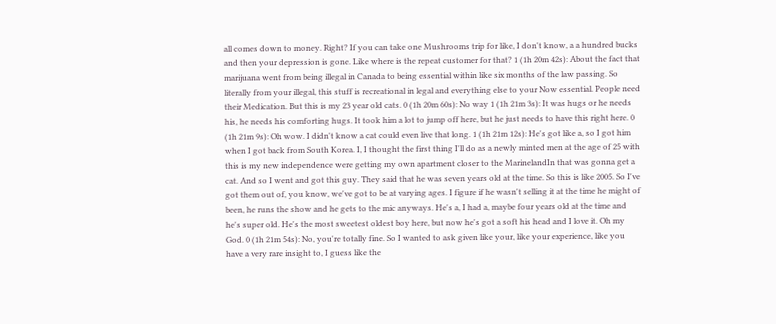all comes down to money. Right? If you can take one Mushrooms trip for like, I don't know, a a hundred bucks and then your depression is gone. Like where is the repeat customer for that? 1 (1h 20m 42s): About the fact that marijuana went from being illegal in Canada to being essential within like six months of the law passing. So literally from your illegal, this stuff is recreational in legal and everything else to your Now essential. People need their Medication. But this is my 23 year old cats. 0 (1h 20m 60s): No way 1 (1h 21m 3s): It was hugs or he needs his, he needs his comforting hugs. It took him a lot to jump off here, but he just needs to have this right here. 0 (1h 21m 9s): Oh wow. I didn't know a cat could even live that long. 1 (1h 21m 12s): He's got like a, so I got him when I got back from South Korea. I, I thought the first thing I'll do as a newly minted men at the age of 25 with this is my new independence were getting my own apartment closer to the MarinelandIn that was gonna get a cat. And so I went and got this guy. They said that he was seven years old at the time. So this is like 2005. So I've got them out of, you know, we've got to be at varying ages. I figure if he wasn't selling it at the time he might of been, he runs the show and he gets to the mic anyways. He's a, I had a, maybe four years old at the time and he's super old. He's the most sweetest oldest boy here, but now he's got a soft his head and I love it. Oh my God. 0 (1h 21m 54s): No, you're totally fine. So I wanted to ask given like your, like your experience, like you have a very rare insight to, I guess like the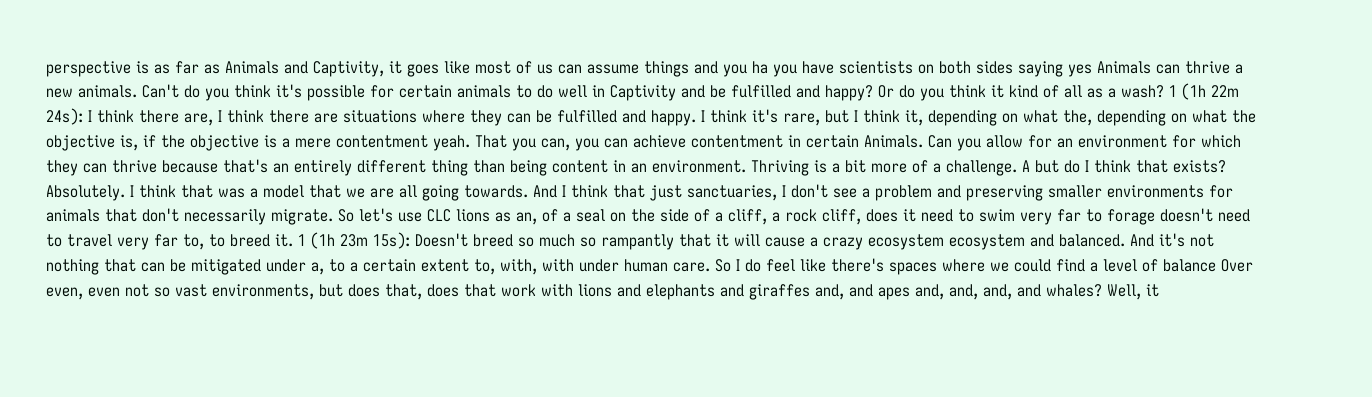perspective is as far as Animals and Captivity, it goes like most of us can assume things and you ha you have scientists on both sides saying yes Animals can thrive a new animals. Can't do you think it's possible for certain animals to do well in Captivity and be fulfilled and happy? Or do you think it kind of all as a wash? 1 (1h 22m 24s): I think there are, I think there are situations where they can be fulfilled and happy. I think it's rare, but I think it, depending on what the, depending on what the objective is, if the objective is a mere contentment yeah. That you can, you can achieve contentment in certain Animals. Can you allow for an environment for which they can thrive because that's an entirely different thing than being content in an environment. Thriving is a bit more of a challenge. A but do I think that exists? Absolutely. I think that was a model that we are all going towards. And I think that just sanctuaries, I don't see a problem and preserving smaller environments for animals that don't necessarily migrate. So let's use CLC lions as an, of a seal on the side of a cliff, a rock cliff, does it need to swim very far to forage doesn't need to travel very far to, to breed it. 1 (1h 23m 15s): Doesn't breed so much so rampantly that it will cause a crazy ecosystem ecosystem and balanced. And it's not nothing that can be mitigated under a, to a certain extent to, with, with under human care. So I do feel like there's spaces where we could find a level of balance Over even, even not so vast environments, but does that, does that work with lions and elephants and giraffes and, and apes and, and, and, and whales? Well, it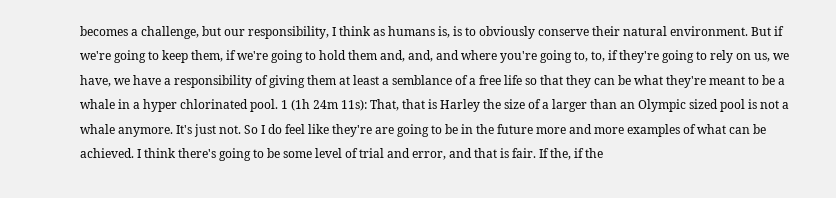becomes a challenge, but our responsibility, I think as humans is, is to obviously conserve their natural environment. But if we're going to keep them, if we're going to hold them and, and, and where you're going to, to, if they're going to rely on us, we have, we have a responsibility of giving them at least a semblance of a free life so that they can be what they're meant to be a whale in a hyper chlorinated pool. 1 (1h 24m 11s): That, that is Harley the size of a larger than an Olympic sized pool is not a whale anymore. It's just not. So I do feel like they're are going to be in the future more and more examples of what can be achieved. I think there's going to be some level of trial and error, and that is fair. If the, if the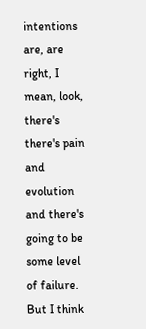intentions are, are right, I mean, look, there's there's pain and evolution and there's going to be some level of failure. But I think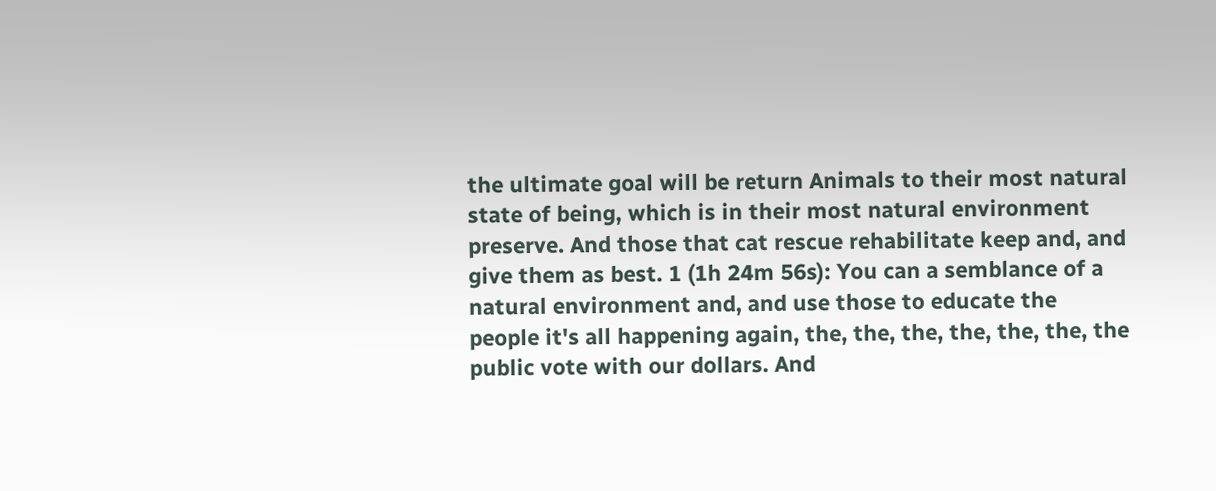the ultimate goal will be return Animals to their most natural state of being, which is in their most natural environment preserve. And those that cat rescue rehabilitate keep and, and give them as best. 1 (1h 24m 56s): You can a semblance of a natural environment and, and use those to educate the people it's all happening again, the, the, the, the, the, the, the public vote with our dollars. And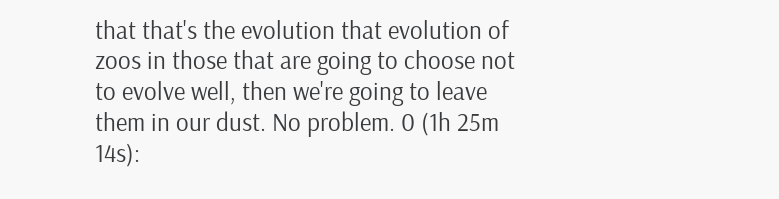that that's the evolution that evolution of zoos in those that are going to choose not to evolve well, then we're going to leave them in our dust. No problem. 0 (1h 25m 14s):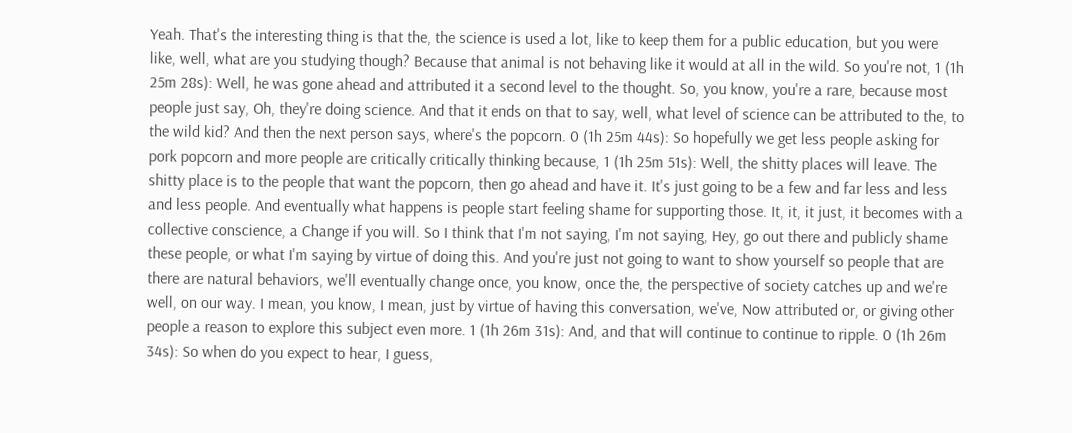Yeah. That's the interesting thing is that the, the science is used a lot, like to keep them for a public education, but you were like, well, what are you studying though? Because that animal is not behaving like it would at all in the wild. So you're not, 1 (1h 25m 28s): Well, he was gone ahead and attributed it a second level to the thought. So, you know, you're a rare, because most people just say, Oh, they're doing science. And that it ends on that to say, well, what level of science can be attributed to the, to the wild kid? And then the next person says, where's the popcorn. 0 (1h 25m 44s): So hopefully we get less people asking for pork popcorn and more people are critically critically thinking because, 1 (1h 25m 51s): Well, the shitty places will leave. The shitty place is to the people that want the popcorn, then go ahead and have it. It's just going to be a few and far less and less and less people. And eventually what happens is people start feeling shame for supporting those. It, it, it just, it becomes with a collective conscience, a Change if you will. So I think that I'm not saying, I'm not saying, Hey, go out there and publicly shame these people, or what I'm saying by virtue of doing this. And you're just not going to want to show yourself so people that are there are natural behaviors, we'll eventually change once, you know, once the, the perspective of society catches up and we're well, on our way. I mean, you know, I mean, just by virtue of having this conversation, we've, Now attributed or, or giving other people a reason to explore this subject even more. 1 (1h 26m 31s): And, and that will continue to continue to ripple. 0 (1h 26m 34s): So when do you expect to hear, I guess,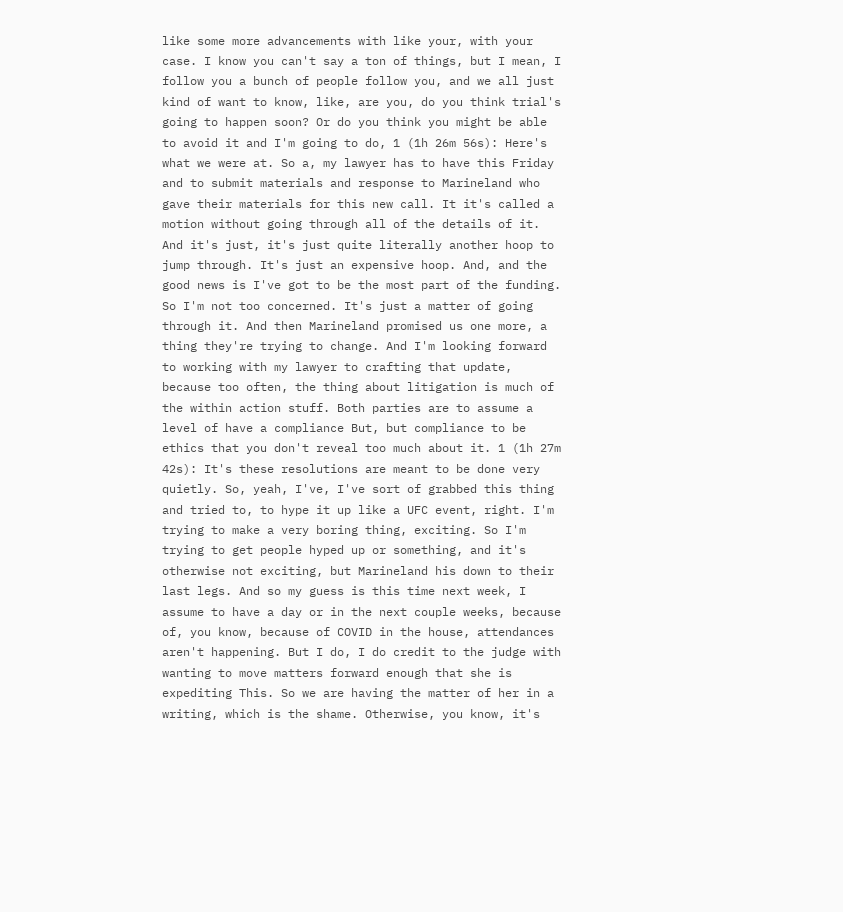like some more advancements with like your, with your case. I know you can't say a ton of things, but I mean, I follow you a bunch of people follow you, and we all just kind of want to know, like, are you, do you think trial's going to happen soon? Or do you think you might be able to avoid it and I'm going to do, 1 (1h 26m 56s): Here's what we were at. So a, my lawyer has to have this Friday and to submit materials and response to Marineland who gave their materials for this new call. It it's called a motion without going through all of the details of it. And it's just, it's just quite literally another hoop to jump through. It's just an expensive hoop. And, and the good news is I've got to be the most part of the funding. So I'm not too concerned. It's just a matter of going through it. And then Marineland promised us one more, a thing they're trying to change. And I'm looking forward to working with my lawyer to crafting that update, because too often, the thing about litigation is much of the within action stuff. Both parties are to assume a level of have a compliance But, but compliance to be ethics that you don't reveal too much about it. 1 (1h 27m 42s): It's these resolutions are meant to be done very quietly. So, yeah, I've, I've sort of grabbed this thing and tried to, to hype it up like a UFC event, right. I'm trying to make a very boring thing, exciting. So I'm trying to get people hyped up or something, and it's otherwise not exciting, but Marineland his down to their last legs. And so my guess is this time next week, I assume to have a day or in the next couple weeks, because of, you know, because of COVID in the house, attendances aren't happening. But I do, I do credit to the judge with wanting to move matters forward enough that she is expediting This. So we are having the matter of her in a writing, which is the shame. Otherwise, you know, it's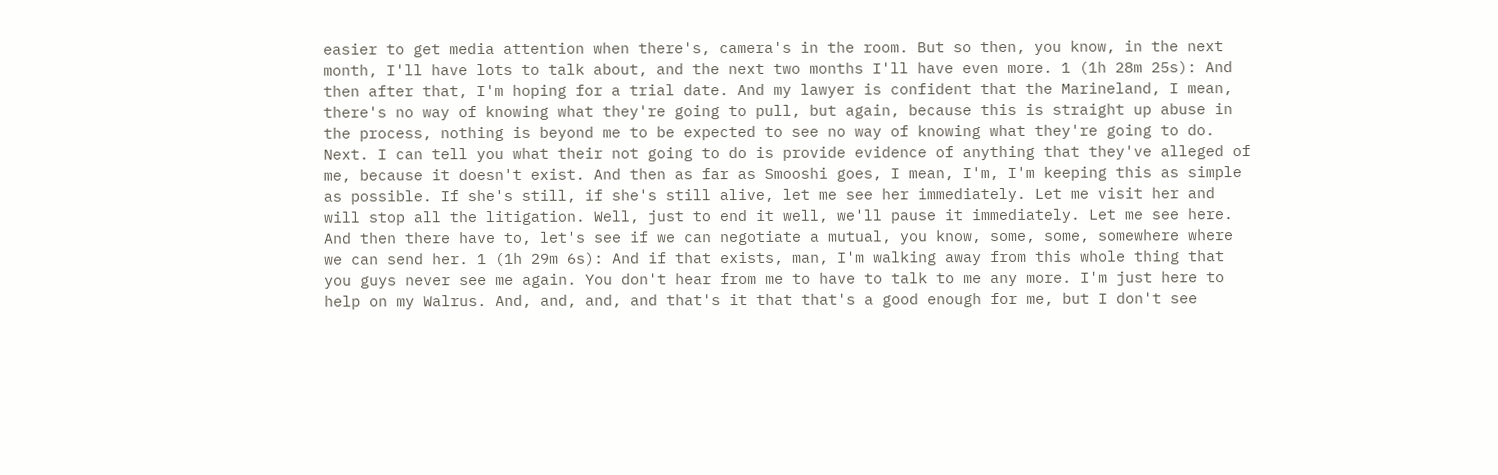easier to get media attention when there's, camera's in the room. But so then, you know, in the next month, I'll have lots to talk about, and the next two months I'll have even more. 1 (1h 28m 25s): And then after that, I'm hoping for a trial date. And my lawyer is confident that the Marineland, I mean, there's no way of knowing what they're going to pull, but again, because this is straight up abuse in the process, nothing is beyond me to be expected to see no way of knowing what they're going to do. Next. I can tell you what their not going to do is provide evidence of anything that they've alleged of me, because it doesn't exist. And then as far as Smooshi goes, I mean, I'm, I'm keeping this as simple as possible. If she's still, if she's still alive, let me see her immediately. Let me visit her and will stop all the litigation. Well, just to end it well, we'll pause it immediately. Let me see here. And then there have to, let's see if we can negotiate a mutual, you know, some, some, somewhere where we can send her. 1 (1h 29m 6s): And if that exists, man, I'm walking away from this whole thing that you guys never see me again. You don't hear from me to have to talk to me any more. I'm just here to help on my Walrus. And, and, and, and that's it that that's a good enough for me, but I don't see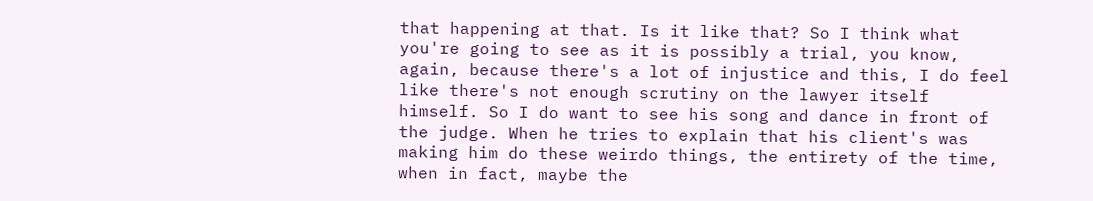that happening at that. Is it like that? So I think what you're going to see as it is possibly a trial, you know, again, because there's a lot of injustice and this, I do feel like there's not enough scrutiny on the lawyer itself himself. So I do want to see his song and dance in front of the judge. When he tries to explain that his client's was making him do these weirdo things, the entirety of the time, when in fact, maybe the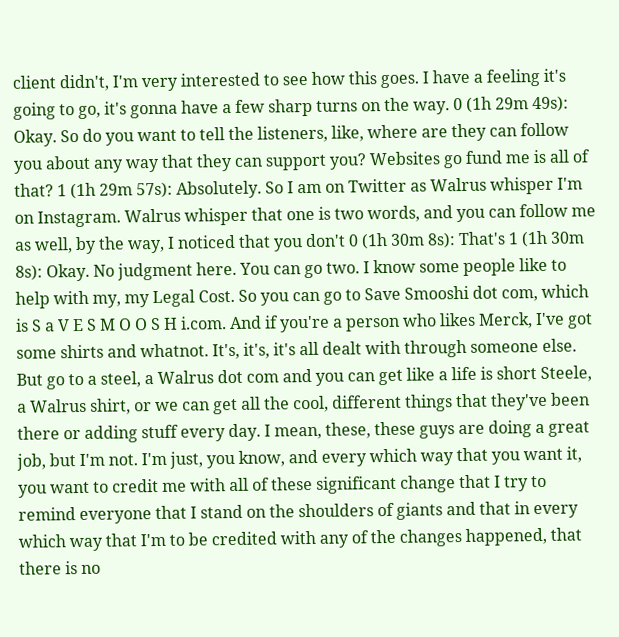client didn't, I'm very interested to see how this goes. I have a feeling it's going to go, it's gonna have a few sharp turns on the way. 0 (1h 29m 49s): Okay. So do you want to tell the listeners, like, where are they can follow you about any way that they can support you? Websites go fund me is all of that? 1 (1h 29m 57s): Absolutely. So I am on Twitter as Walrus whisper I'm on Instagram. Walrus whisper that one is two words, and you can follow me as well, by the way, I noticed that you don't 0 (1h 30m 8s): That's 1 (1h 30m 8s): Okay. No judgment here. You can go two. I know some people like to help with my, my Legal Cost. So you can go to Save Smooshi dot com, which is S a V E S M O O S H i.com. And if you're a person who likes Merck, I've got some shirts and whatnot. It's, it's, it's all dealt with through someone else. But go to a steel, a Walrus dot com and you can get like a life is short Steele, a Walrus shirt, or we can get all the cool, different things that they've been there or adding stuff every day. I mean, these, these guys are doing a great job, but I'm not. I'm just, you know, and every which way that you want it, you want to credit me with all of these significant change that I try to remind everyone that I stand on the shoulders of giants and that in every which way that I'm to be credited with any of the changes happened, that there is no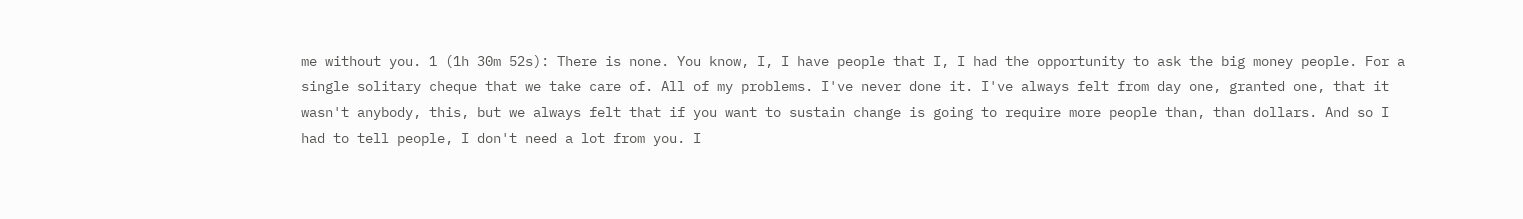me without you. 1 (1h 30m 52s): There is none. You know, I, I have people that I, I had the opportunity to ask the big money people. For a single solitary cheque that we take care of. All of my problems. I've never done it. I've always felt from day one, granted one, that it wasn't anybody, this, but we always felt that if you want to sustain change is going to require more people than, than dollars. And so I had to tell people, I don't need a lot from you. I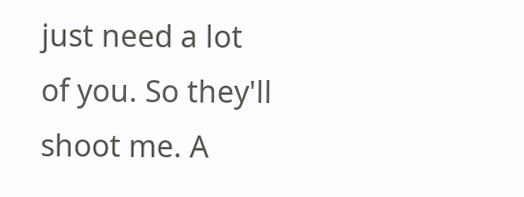just need a lot of you. So they'll shoot me. A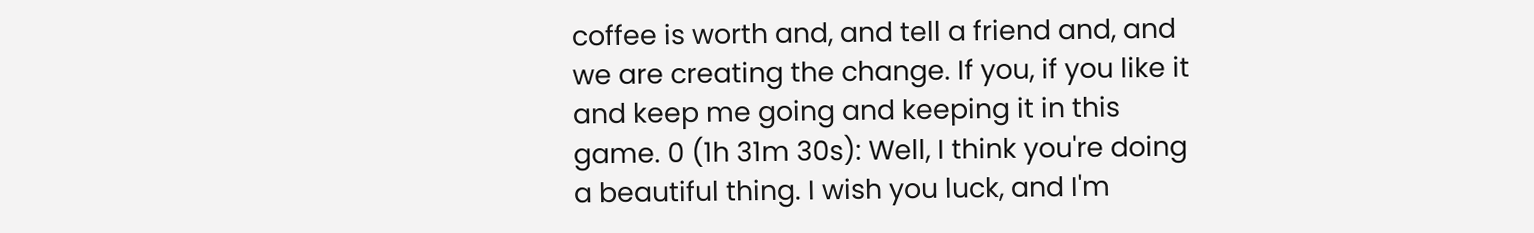coffee is worth and, and tell a friend and, and we are creating the change. If you, if you like it and keep me going and keeping it in this game. 0 (1h 31m 30s): Well, I think you're doing a beautiful thing. I wish you luck, and I'm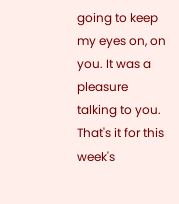going to keep my eyes on, on you. It was a pleasure talking to you. That's it for this week's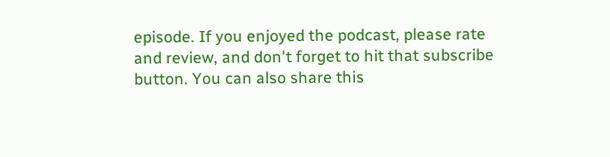episode. If you enjoyed the podcast, please rate and review, and don't forget to hit that subscribe button. You can also share this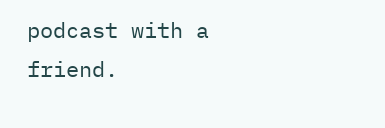podcast with a friend.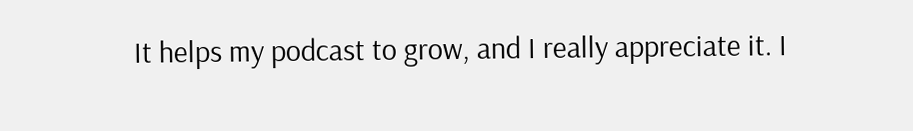It helps my podcast to grow, and I really appreciate it. I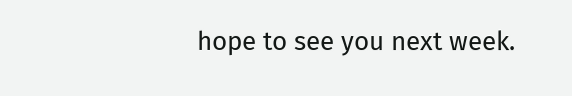hope to see you next week.